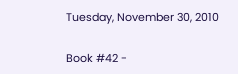Tuesday, November 30, 2010

Book #42 -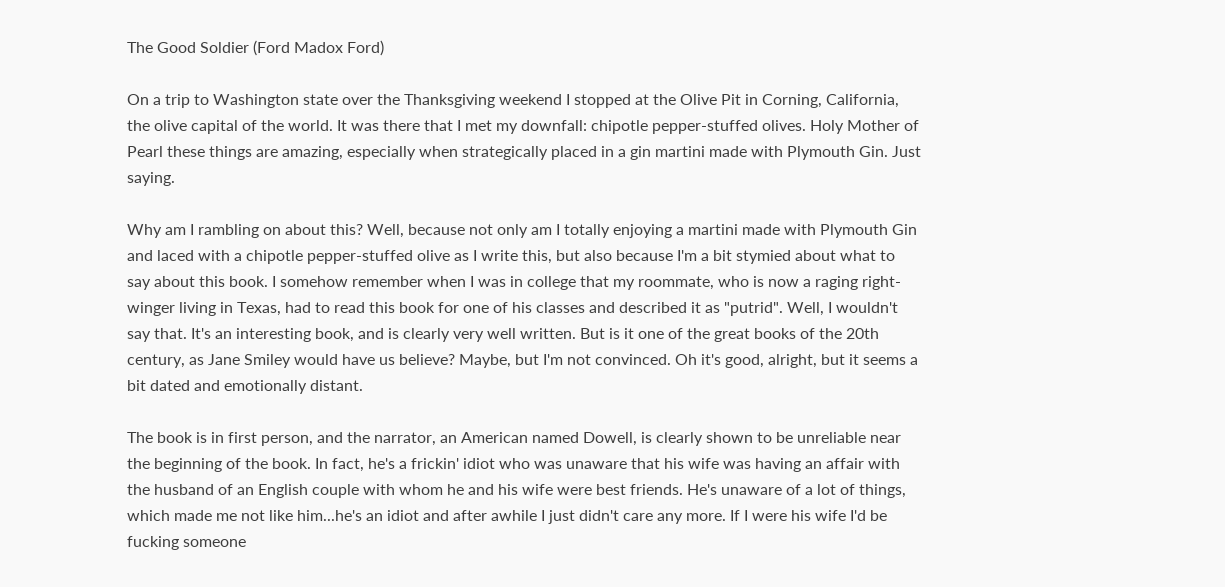The Good Soldier (Ford Madox Ford)

On a trip to Washington state over the Thanksgiving weekend I stopped at the Olive Pit in Corning, California, the olive capital of the world. It was there that I met my downfall: chipotle pepper-stuffed olives. Holy Mother of Pearl these things are amazing, especially when strategically placed in a gin martini made with Plymouth Gin. Just saying.

Why am I rambling on about this? Well, because not only am I totally enjoying a martini made with Plymouth Gin and laced with a chipotle pepper-stuffed olive as I write this, but also because I'm a bit stymied about what to say about this book. I somehow remember when I was in college that my roommate, who is now a raging right-winger living in Texas, had to read this book for one of his classes and described it as "putrid". Well, I wouldn't say that. It's an interesting book, and is clearly very well written. But is it one of the great books of the 20th century, as Jane Smiley would have us believe? Maybe, but I'm not convinced. Oh it's good, alright, but it seems a bit dated and emotionally distant.

The book is in first person, and the narrator, an American named Dowell, is clearly shown to be unreliable near the beginning of the book. In fact, he's a frickin' idiot who was unaware that his wife was having an affair with the husband of an English couple with whom he and his wife were best friends. He's unaware of a lot of things, which made me not like him...he's an idiot and after awhile I just didn't care any more. If I were his wife I'd be fucking someone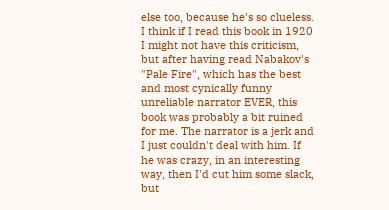else too, because he's so clueless. I think if I read this book in 1920 I might not have this criticism, but after having read Nabakov's "Pale Fire", which has the best and most cynically funny unreliable narrator EVER, this book was probably a bit ruined for me. The narrator is a jerk and I just couldn't deal with him. If he was crazy, in an interesting way, then I'd cut him some slack, but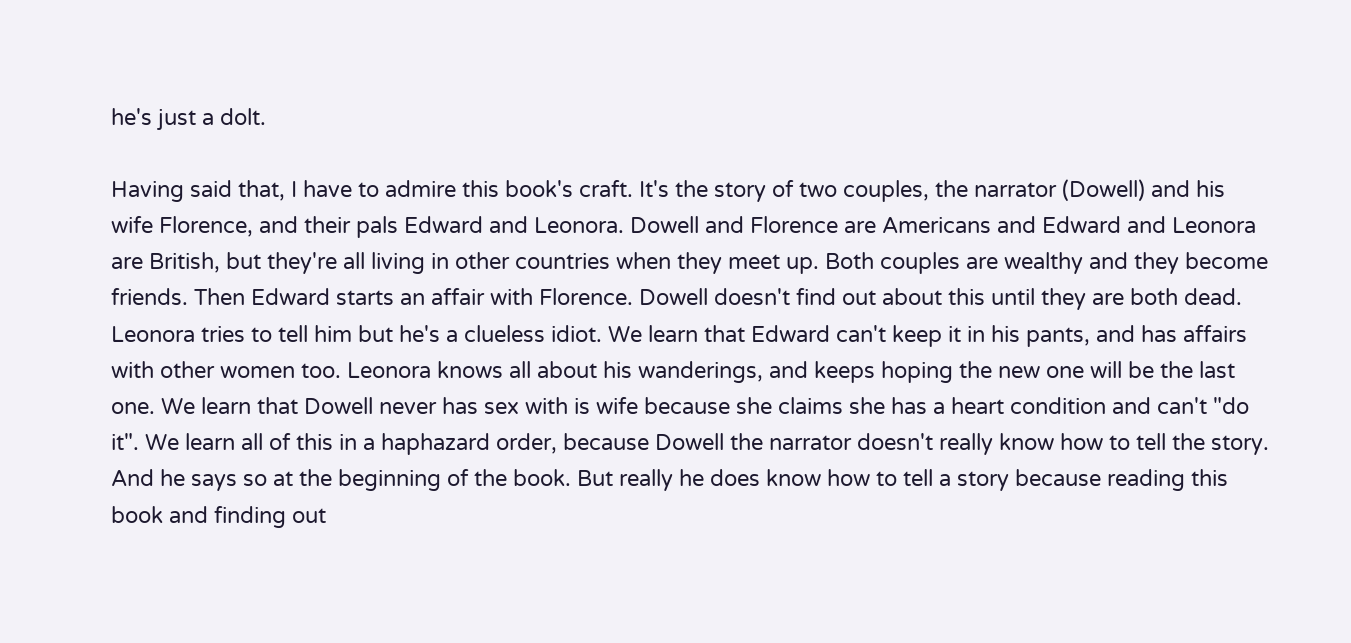he's just a dolt.

Having said that, I have to admire this book's craft. It's the story of two couples, the narrator (Dowell) and his wife Florence, and their pals Edward and Leonora. Dowell and Florence are Americans and Edward and Leonora are British, but they're all living in other countries when they meet up. Both couples are wealthy and they become friends. Then Edward starts an affair with Florence. Dowell doesn't find out about this until they are both dead. Leonora tries to tell him but he's a clueless idiot. We learn that Edward can't keep it in his pants, and has affairs with other women too. Leonora knows all about his wanderings, and keeps hoping the new one will be the last one. We learn that Dowell never has sex with is wife because she claims she has a heart condition and can't "do it". We learn all of this in a haphazard order, because Dowell the narrator doesn't really know how to tell the story. And he says so at the beginning of the book. But really he does know how to tell a story because reading this book and finding out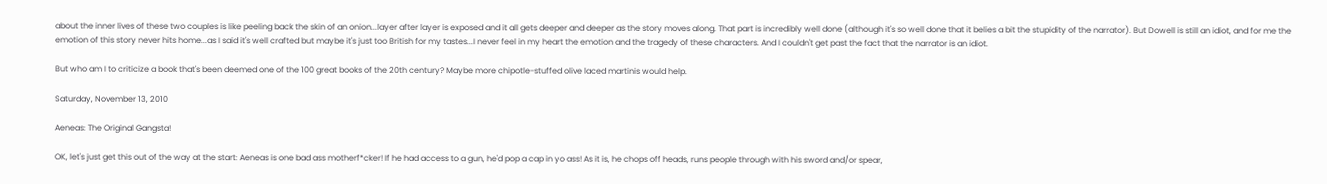about the inner lives of these two couples is like peeling back the skin of an onion...layer after layer is exposed and it all gets deeper and deeper as the story moves along. That part is incredibly well done (although it's so well done that it belies a bit the stupidity of the narrator). But Dowell is still an idiot, and for me the emotion of this story never hits home...as I said it's well crafted but maybe it's just too British for my tastes...I never feel in my heart the emotion and the tragedy of these characters. And I couldn't get past the fact that the narrator is an idiot.

But who am I to criticize a book that's been deemed one of the 100 great books of the 20th century? Maybe more chipotle-stuffed olive laced martinis would help.

Saturday, November 13, 2010

Aeneas: The Original Gangsta!

OK, let's just get this out of the way at the start: Aeneas is one bad ass motherf*cker! If he had access to a gun, he'd pop a cap in yo ass! As it is, he chops off heads, runs people through with his sword and/or spear,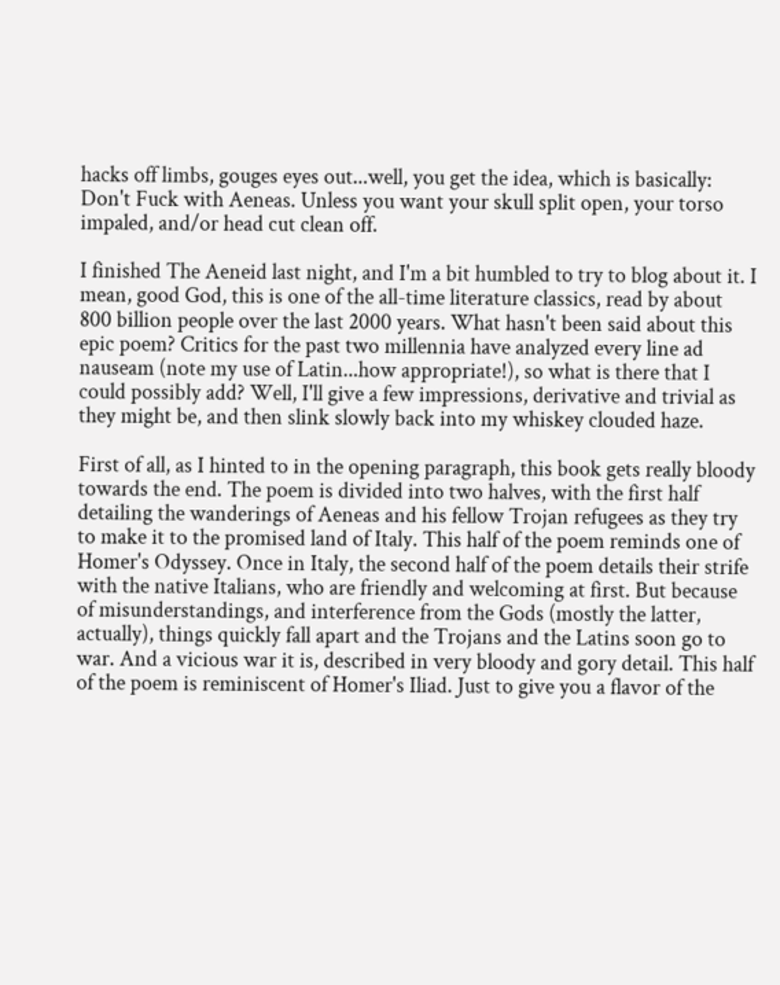hacks off limbs, gouges eyes out...well, you get the idea, which is basically: Don't Fuck with Aeneas. Unless you want your skull split open, your torso impaled, and/or head cut clean off.

I finished The Aeneid last night, and I'm a bit humbled to try to blog about it. I mean, good God, this is one of the all-time literature classics, read by about 800 billion people over the last 2000 years. What hasn't been said about this epic poem? Critics for the past two millennia have analyzed every line ad nauseam (note my use of Latin...how appropriate!), so what is there that I could possibly add? Well, I'll give a few impressions, derivative and trivial as they might be, and then slink slowly back into my whiskey clouded haze.

First of all, as I hinted to in the opening paragraph, this book gets really bloody towards the end. The poem is divided into two halves, with the first half detailing the wanderings of Aeneas and his fellow Trojan refugees as they try to make it to the promised land of Italy. This half of the poem reminds one of Homer's Odyssey. Once in Italy, the second half of the poem details their strife with the native Italians, who are friendly and welcoming at first. But because of misunderstandings, and interference from the Gods (mostly the latter, actually), things quickly fall apart and the Trojans and the Latins soon go to war. And a vicious war it is, described in very bloody and gory detail. This half of the poem is reminiscent of Homer's Iliad. Just to give you a flavor of the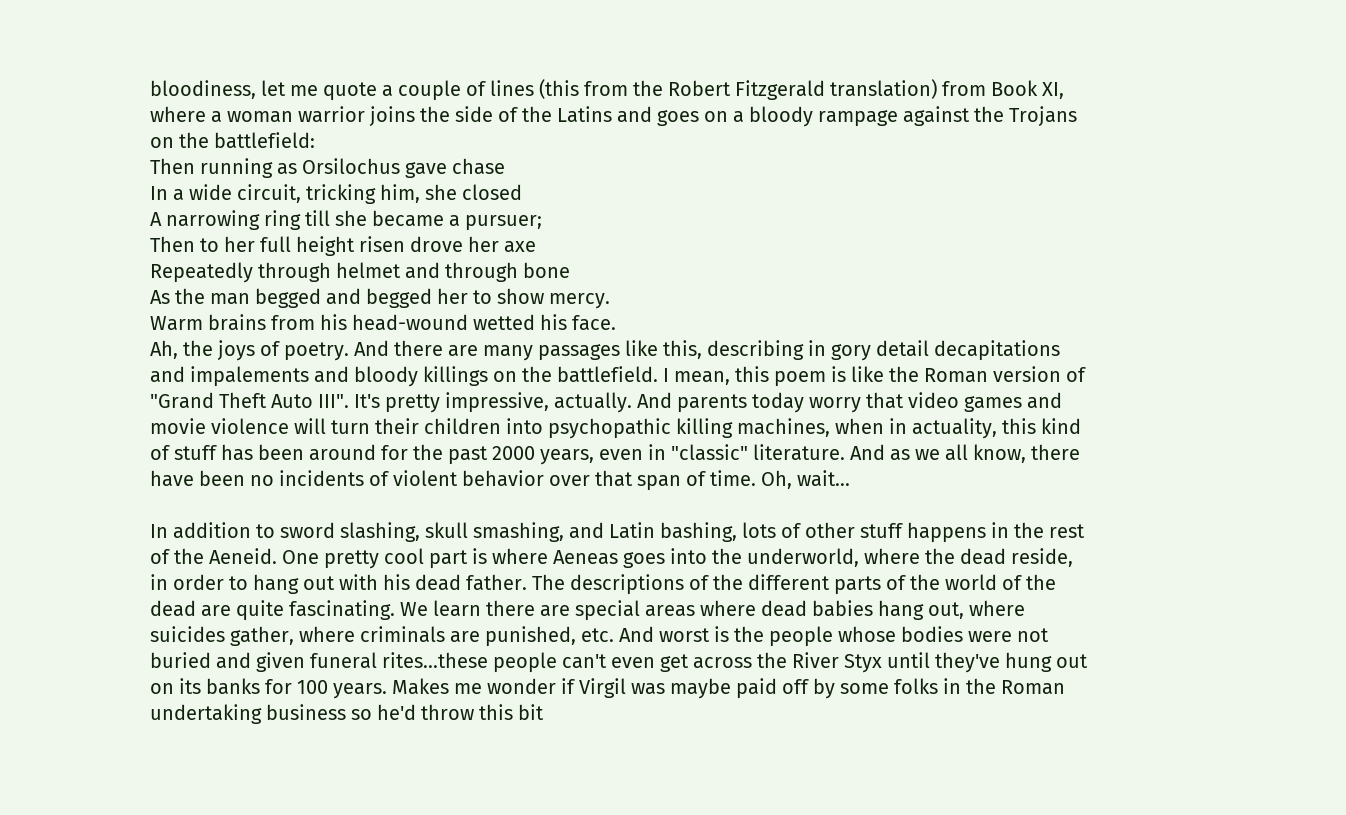bloodiness, let me quote a couple of lines (this from the Robert Fitzgerald translation) from Book XI, where a woman warrior joins the side of the Latins and goes on a bloody rampage against the Trojans on the battlefield:
Then running as Orsilochus gave chase
In a wide circuit, tricking him, she closed
A narrowing ring till she became a pursuer;
Then to her full height risen drove her axe
Repeatedly through helmet and through bone
As the man begged and begged her to show mercy.
Warm brains from his head-wound wetted his face.
Ah, the joys of poetry. And there are many passages like this, describing in gory detail decapitations and impalements and bloody killings on the battlefield. I mean, this poem is like the Roman version of "Grand Theft Auto III". It's pretty impressive, actually. And parents today worry that video games and movie violence will turn their children into psychopathic killing machines, when in actuality, this kind of stuff has been around for the past 2000 years, even in "classic" literature. And as we all know, there have been no incidents of violent behavior over that span of time. Oh, wait...

In addition to sword slashing, skull smashing, and Latin bashing, lots of other stuff happens in the rest of the Aeneid. One pretty cool part is where Aeneas goes into the underworld, where the dead reside, in order to hang out with his dead father. The descriptions of the different parts of the world of the dead are quite fascinating. We learn there are special areas where dead babies hang out, where suicides gather, where criminals are punished, etc. And worst is the people whose bodies were not buried and given funeral rites...these people can't even get across the River Styx until they've hung out on its banks for 100 years. Makes me wonder if Virgil was maybe paid off by some folks in the Roman undertaking business so he'd throw this bit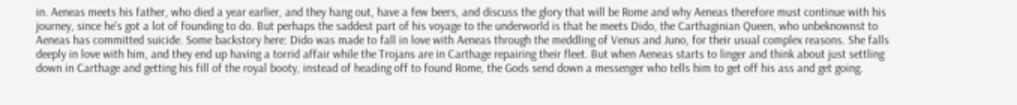in. Aeneas meets his father, who died a year earlier, and they hang out, have a few beers, and discuss the glory that will be Rome and why Aeneas therefore must continue with his journey, since he's got a lot of founding to do. But perhaps the saddest part of his voyage to the underworld is that he meets Dido, the Carthaginian Queen, who unbeknownst to Aeneas has committed suicide. Some backstory here: Dido was made to fall in love with Aeneas through the meddling of Venus and Juno, for their usual complex reasons. She falls deeply in love with him, and they end up having a torrid affair while the Trojans are in Carthage repairing their fleet. But when Aeneas starts to linger and think about just settling down in Carthage and getting his fill of the royal booty, instead of heading off to found Rome, the Gods send down a messenger who tells him to get off his ass and get going.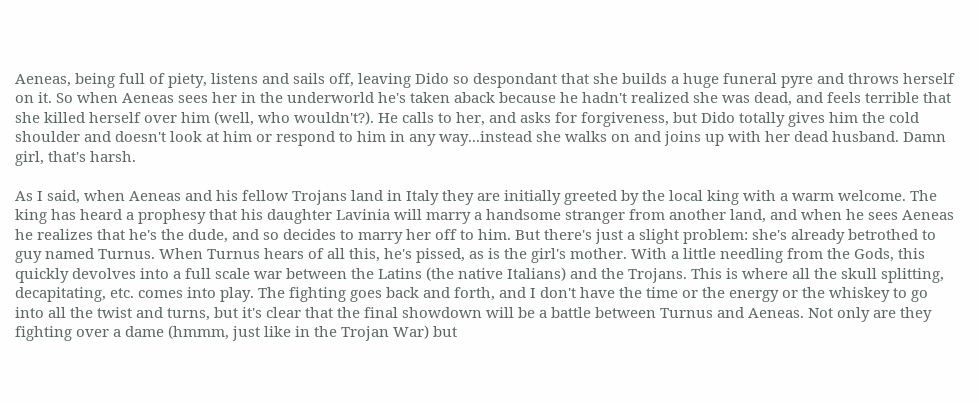Aeneas, being full of piety, listens and sails off, leaving Dido so despondant that she builds a huge funeral pyre and throws herself on it. So when Aeneas sees her in the underworld he's taken aback because he hadn't realized she was dead, and feels terrible that she killed herself over him (well, who wouldn't?). He calls to her, and asks for forgiveness, but Dido totally gives him the cold shoulder and doesn't look at him or respond to him in any way...instead she walks on and joins up with her dead husband. Damn girl, that's harsh.

As I said, when Aeneas and his fellow Trojans land in Italy they are initially greeted by the local king with a warm welcome. The king has heard a prophesy that his daughter Lavinia will marry a handsome stranger from another land, and when he sees Aeneas he realizes that he's the dude, and so decides to marry her off to him. But there's just a slight problem: she's already betrothed to guy named Turnus. When Turnus hears of all this, he's pissed, as is the girl's mother. With a little needling from the Gods, this quickly devolves into a full scale war between the Latins (the native Italians) and the Trojans. This is where all the skull splitting, decapitating, etc. comes into play. The fighting goes back and forth, and I don't have the time or the energy or the whiskey to go into all the twist and turns, but it's clear that the final showdown will be a battle between Turnus and Aeneas. Not only are they fighting over a dame (hmmm, just like in the Trojan War) but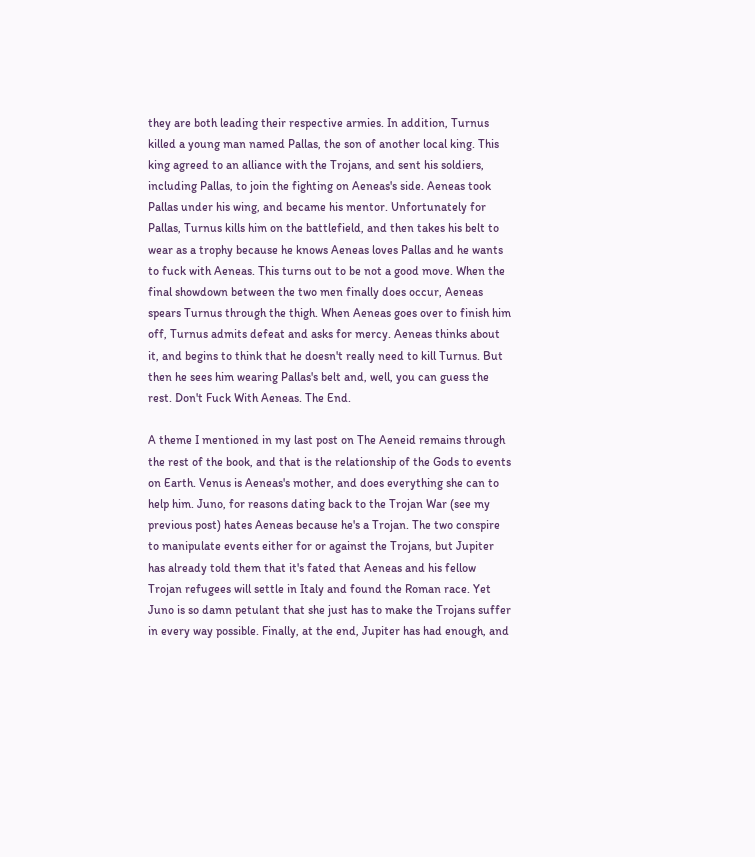they are both leading their respective armies. In addition, Turnus killed a young man named Pallas, the son of another local king. This king agreed to an alliance with the Trojans, and sent his soldiers, including Pallas, to join the fighting on Aeneas's side. Aeneas took Pallas under his wing, and became his mentor. Unfortunately for Pallas, Turnus kills him on the battlefield, and then takes his belt to wear as a trophy because he knows Aeneas loves Pallas and he wants to fuck with Aeneas. This turns out to be not a good move. When the final showdown between the two men finally does occur, Aeneas spears Turnus through the thigh. When Aeneas goes over to finish him off, Turnus admits defeat and asks for mercy. Aeneas thinks about it, and begins to think that he doesn't really need to kill Turnus. But then he sees him wearing Pallas's belt and, well, you can guess the rest. Don't Fuck With Aeneas. The End.

A theme I mentioned in my last post on The Aeneid remains through the rest of the book, and that is the relationship of the Gods to events on Earth. Venus is Aeneas's mother, and does everything she can to help him. Juno, for reasons dating back to the Trojan War (see my previous post) hates Aeneas because he's a Trojan. The two conspire to manipulate events either for or against the Trojans, but Jupiter has already told them that it's fated that Aeneas and his fellow Trojan refugees will settle in Italy and found the Roman race. Yet Juno is so damn petulant that she just has to make the Trojans suffer in every way possible. Finally, at the end, Jupiter has had enough, and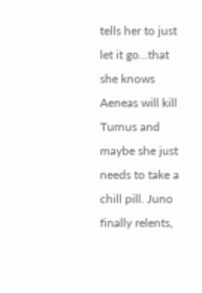tells her to just let it go...that she knows Aeneas will kill Turnus and maybe she just needs to take a chill pill. Juno finally relents,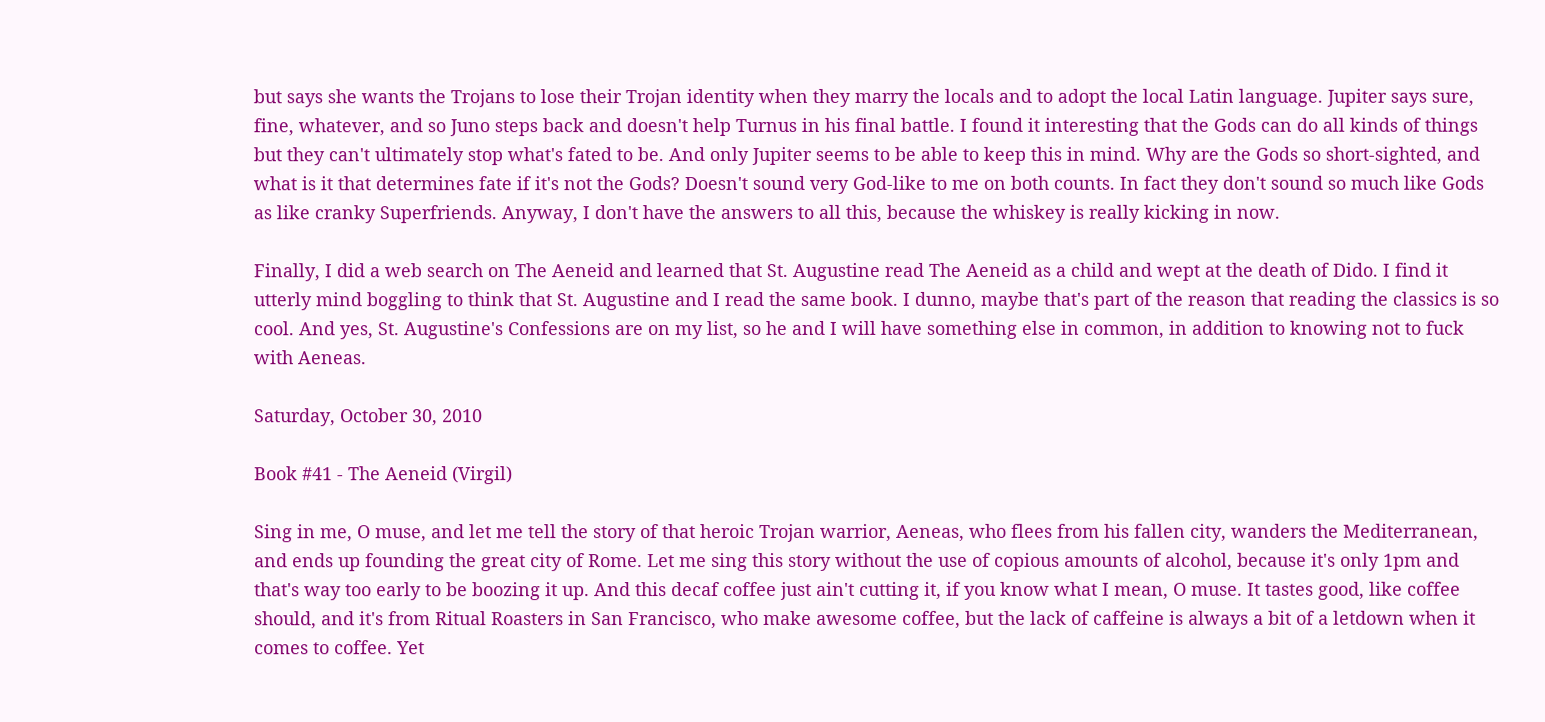but says she wants the Trojans to lose their Trojan identity when they marry the locals and to adopt the local Latin language. Jupiter says sure, fine, whatever, and so Juno steps back and doesn't help Turnus in his final battle. I found it interesting that the Gods can do all kinds of things but they can't ultimately stop what's fated to be. And only Jupiter seems to be able to keep this in mind. Why are the Gods so short-sighted, and what is it that determines fate if it's not the Gods? Doesn't sound very God-like to me on both counts. In fact they don't sound so much like Gods as like cranky Superfriends. Anyway, I don't have the answers to all this, because the whiskey is really kicking in now.

Finally, I did a web search on The Aeneid and learned that St. Augustine read The Aeneid as a child and wept at the death of Dido. I find it utterly mind boggling to think that St. Augustine and I read the same book. I dunno, maybe that's part of the reason that reading the classics is so cool. And yes, St. Augustine's Confessions are on my list, so he and I will have something else in common, in addition to knowing not to fuck with Aeneas.

Saturday, October 30, 2010

Book #41 - The Aeneid (Virgil)

Sing in me, O muse, and let me tell the story of that heroic Trojan warrior, Aeneas, who flees from his fallen city, wanders the Mediterranean, and ends up founding the great city of Rome. Let me sing this story without the use of copious amounts of alcohol, because it's only 1pm and that's way too early to be boozing it up. And this decaf coffee just ain't cutting it, if you know what I mean, O muse. It tastes good, like coffee should, and it's from Ritual Roasters in San Francisco, who make awesome coffee, but the lack of caffeine is always a bit of a letdown when it comes to coffee. Yet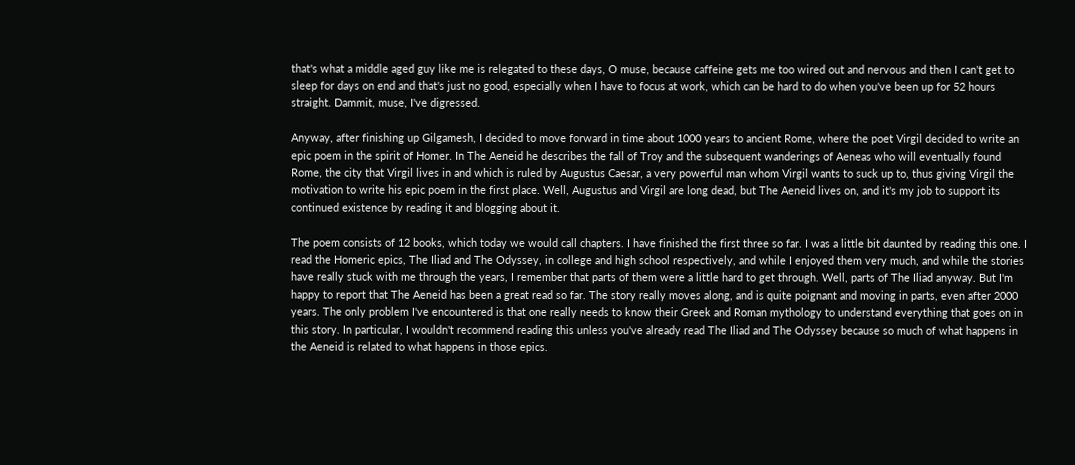that's what a middle aged guy like me is relegated to these days, O muse, because caffeine gets me too wired out and nervous and then I can't get to sleep for days on end and that's just no good, especially when I have to focus at work, which can be hard to do when you've been up for 52 hours straight. Dammit, muse, I've digressed.

Anyway, after finishing up Gilgamesh, I decided to move forward in time about 1000 years to ancient Rome, where the poet Virgil decided to write an epic poem in the spirit of Homer. In The Aeneid he describes the fall of Troy and the subsequent wanderings of Aeneas who will eventually found Rome, the city that Virgil lives in and which is ruled by Augustus Caesar, a very powerful man whom Virgil wants to suck up to, thus giving Virgil the motivation to write his epic poem in the first place. Well, Augustus and Virgil are long dead, but The Aeneid lives on, and it's my job to support its continued existence by reading it and blogging about it.

The poem consists of 12 books, which today we would call chapters. I have finished the first three so far. I was a little bit daunted by reading this one. I read the Homeric epics, The Iliad and The Odyssey, in college and high school respectively, and while I enjoyed them very much, and while the stories have really stuck with me through the years, I remember that parts of them were a little hard to get through. Well, parts of The Iliad anyway. But I'm happy to report that The Aeneid has been a great read so far. The story really moves along, and is quite poignant and moving in parts, even after 2000 years. The only problem I've encountered is that one really needs to know their Greek and Roman mythology to understand everything that goes on in this story. In particular, I wouldn't recommend reading this unless you've already read The Iliad and The Odyssey because so much of what happens in the Aeneid is related to what happens in those epics.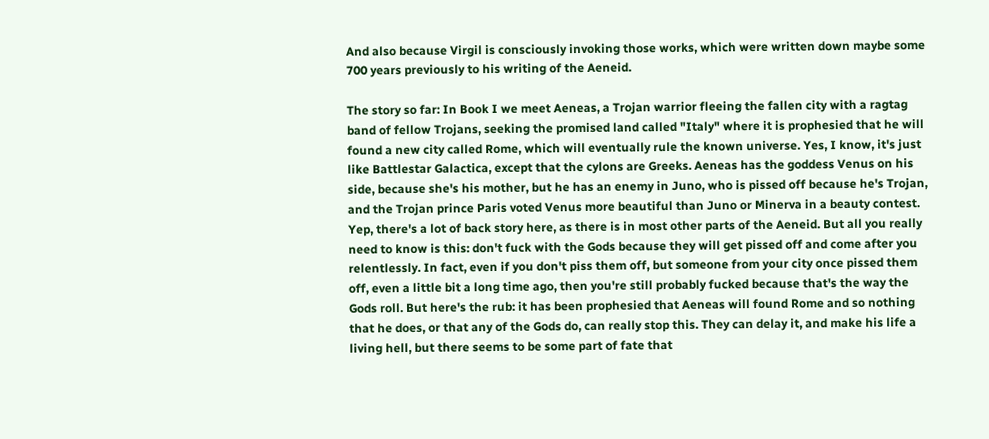And also because Virgil is consciously invoking those works, which were written down maybe some 700 years previously to his writing of the Aeneid.

The story so far: In Book I we meet Aeneas, a Trojan warrior fleeing the fallen city with a ragtag band of fellow Trojans, seeking the promised land called "Italy" where it is prophesied that he will found a new city called Rome, which will eventually rule the known universe. Yes, I know, it's just like Battlestar Galactica, except that the cylons are Greeks. Aeneas has the goddess Venus on his side, because she's his mother, but he has an enemy in Juno, who is pissed off because he's Trojan, and the Trojan prince Paris voted Venus more beautiful than Juno or Minerva in a beauty contest. Yep, there's a lot of back story here, as there is in most other parts of the Aeneid. But all you really need to know is this: don't fuck with the Gods because they will get pissed off and come after you relentlessly. In fact, even if you don't piss them off, but someone from your city once pissed them off, even a little bit a long time ago, then you're still probably fucked because that's the way the Gods roll. But here's the rub: it has been prophesied that Aeneas will found Rome and so nothing that he does, or that any of the Gods do, can really stop this. They can delay it, and make his life a living hell, but there seems to be some part of fate that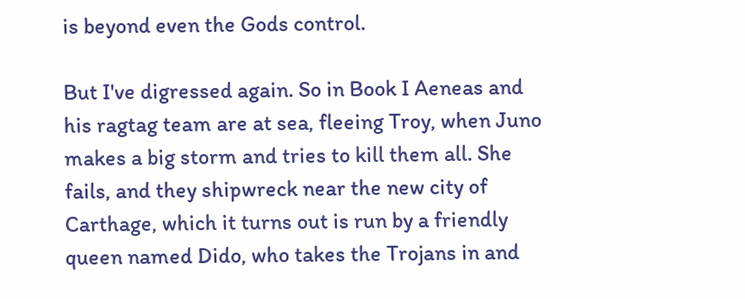is beyond even the Gods control.

But I've digressed again. So in Book I Aeneas and his ragtag team are at sea, fleeing Troy, when Juno makes a big storm and tries to kill them all. She fails, and they shipwreck near the new city of Carthage, which it turns out is run by a friendly queen named Dido, who takes the Trojans in and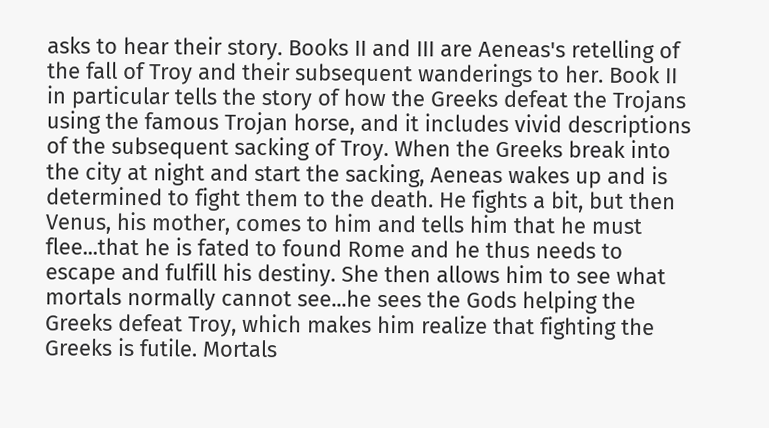asks to hear their story. Books II and III are Aeneas's retelling of the fall of Troy and their subsequent wanderings to her. Book II in particular tells the story of how the Greeks defeat the Trojans using the famous Trojan horse, and it includes vivid descriptions of the subsequent sacking of Troy. When the Greeks break into the city at night and start the sacking, Aeneas wakes up and is determined to fight them to the death. He fights a bit, but then Venus, his mother, comes to him and tells him that he must flee...that he is fated to found Rome and he thus needs to escape and fulfill his destiny. She then allows him to see what mortals normally cannot see...he sees the Gods helping the Greeks defeat Troy, which makes him realize that fighting the Greeks is futile. Mortals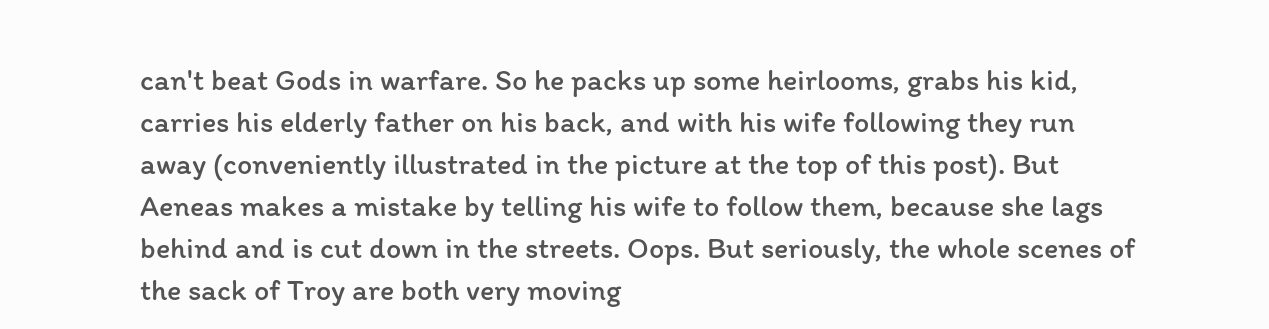can't beat Gods in warfare. So he packs up some heirlooms, grabs his kid, carries his elderly father on his back, and with his wife following they run away (conveniently illustrated in the picture at the top of this post). But Aeneas makes a mistake by telling his wife to follow them, because she lags behind and is cut down in the streets. Oops. But seriously, the whole scenes of the sack of Troy are both very moving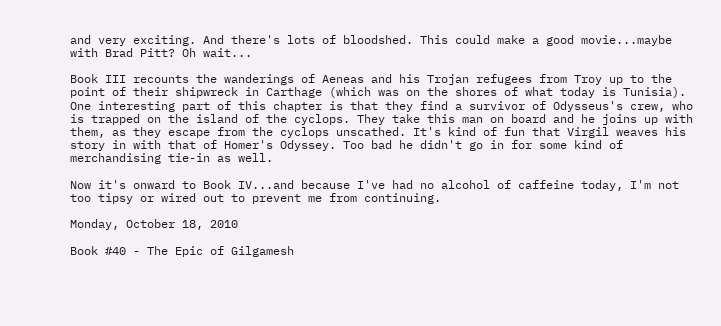and very exciting. And there's lots of bloodshed. This could make a good movie...maybe with Brad Pitt? Oh wait...

Book III recounts the wanderings of Aeneas and his Trojan refugees from Troy up to the point of their shipwreck in Carthage (which was on the shores of what today is Tunisia). One interesting part of this chapter is that they find a survivor of Odysseus's crew, who is trapped on the island of the cyclops. They take this man on board and he joins up with them, as they escape from the cyclops unscathed. It's kind of fun that Virgil weaves his story in with that of Homer's Odyssey. Too bad he didn't go in for some kind of merchandising tie-in as well.

Now it's onward to Book IV...and because I've had no alcohol of caffeine today, I'm not too tipsy or wired out to prevent me from continuing.

Monday, October 18, 2010

Book #40 - The Epic of Gilgamesh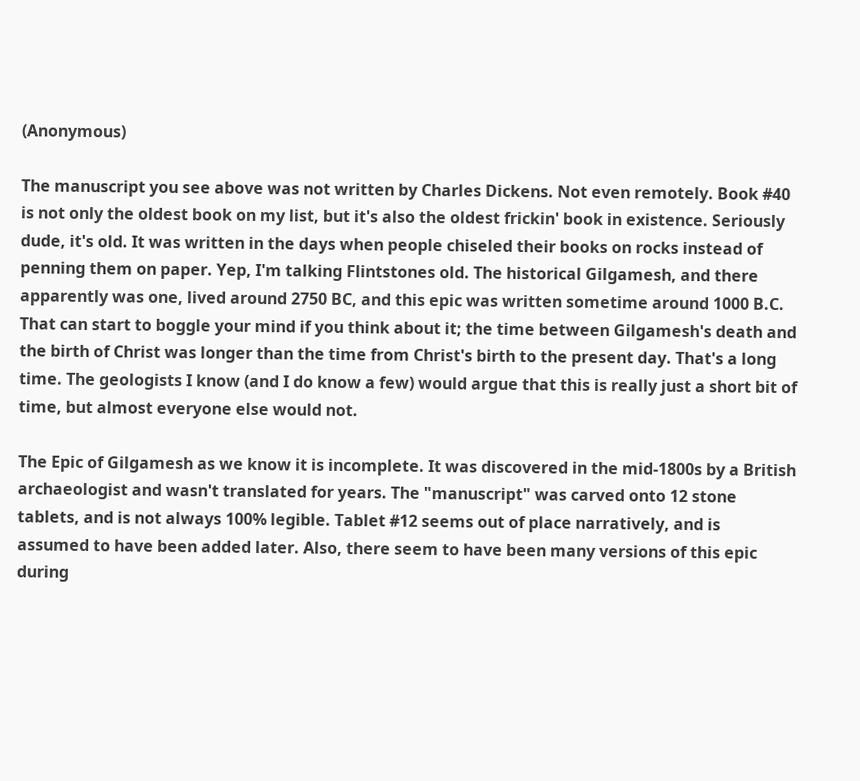(Anonymous)

The manuscript you see above was not written by Charles Dickens. Not even remotely. Book #40 is not only the oldest book on my list, but it's also the oldest frickin' book in existence. Seriously dude, it's old. It was written in the days when people chiseled their books on rocks instead of penning them on paper. Yep, I'm talking Flintstones old. The historical Gilgamesh, and there apparently was one, lived around 2750 BC, and this epic was written sometime around 1000 B.C. That can start to boggle your mind if you think about it; the time between Gilgamesh's death and the birth of Christ was longer than the time from Christ's birth to the present day. That's a long time. The geologists I know (and I do know a few) would argue that this is really just a short bit of time, but almost everyone else would not.

The Epic of Gilgamesh as we know it is incomplete. It was discovered in the mid-1800s by a British archaeologist and wasn't translated for years. The "manuscript" was carved onto 12 stone tablets, and is not always 100% legible. Tablet #12 seems out of place narratively, and is assumed to have been added later. Also, there seem to have been many versions of this epic during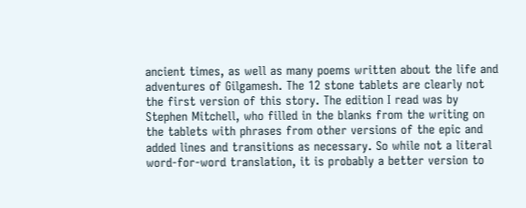ancient times, as well as many poems written about the life and adventures of Gilgamesh. The 12 stone tablets are clearly not the first version of this story. The edition I read was by Stephen Mitchell, who filled in the blanks from the writing on the tablets with phrases from other versions of the epic and added lines and transitions as necessary. So while not a literal word-for-word translation, it is probably a better version to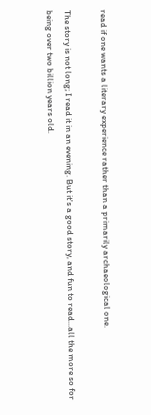read if one wants a literary experience rather than a primarily archaeological one.

The story is not long; I read it in an evening. But it's a good story, and fun to read...all the more so for being over two billion years old.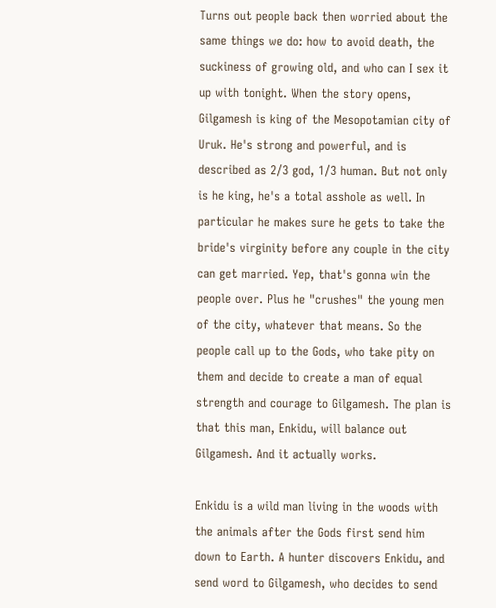Turns out people back then worried about the same things we do: how to avoid death, the suckiness of growing old, and who can I sex it up with tonight. When the story opens, Gilgamesh is king of the Mesopotamian city of Uruk. He's strong and powerful, and is described as 2/3 god, 1/3 human. But not only is he king, he's a total asshole as well. In particular he makes sure he gets to take the bride's virginity before any couple in the city can get married. Yep, that's gonna win the people over. Plus he "crushes" the young men of the city, whatever that means. So the people call up to the Gods, who take pity on them and decide to create a man of equal strength and courage to Gilgamesh. The plan is that this man, Enkidu, will balance out Gilgamesh. And it actually works.

Enkidu is a wild man living in the woods with the animals after the Gods first send him down to Earth. A hunter discovers Enkidu, and send word to Gilgamesh, who decides to send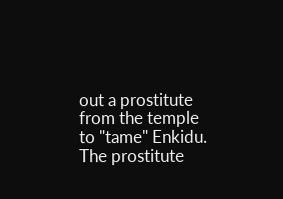out a prostitute from the temple to "tame" Enkidu. The prostitute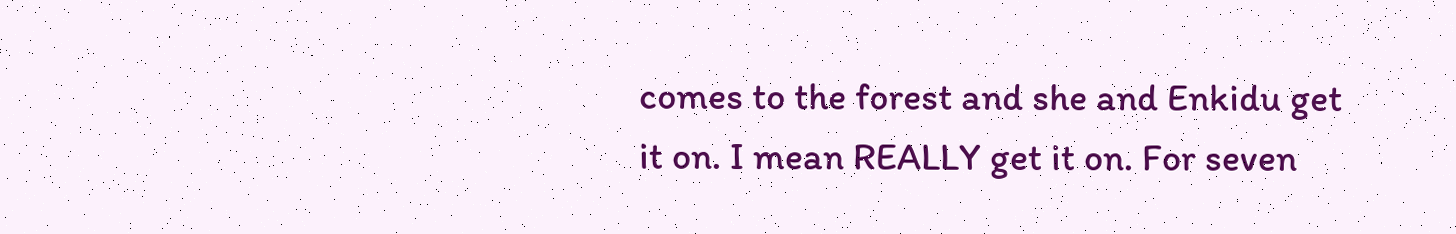comes to the forest and she and Enkidu get it on. I mean REALLY get it on. For seven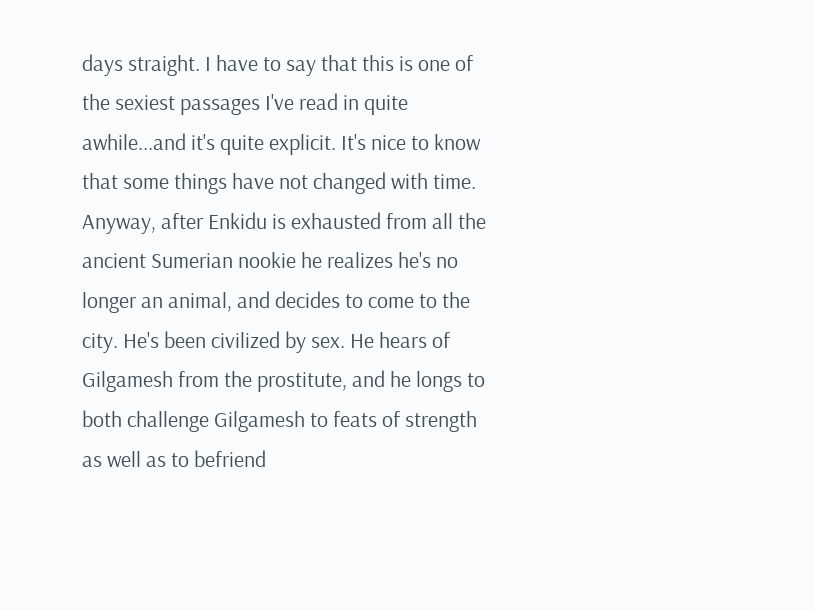days straight. I have to say that this is one of the sexiest passages I've read in quite awhile...and it's quite explicit. It's nice to know that some things have not changed with time. Anyway, after Enkidu is exhausted from all the ancient Sumerian nookie he realizes he's no longer an animal, and decides to come to the city. He's been civilized by sex. He hears of Gilgamesh from the prostitute, and he longs to both challenge Gilgamesh to feats of strength as well as to befriend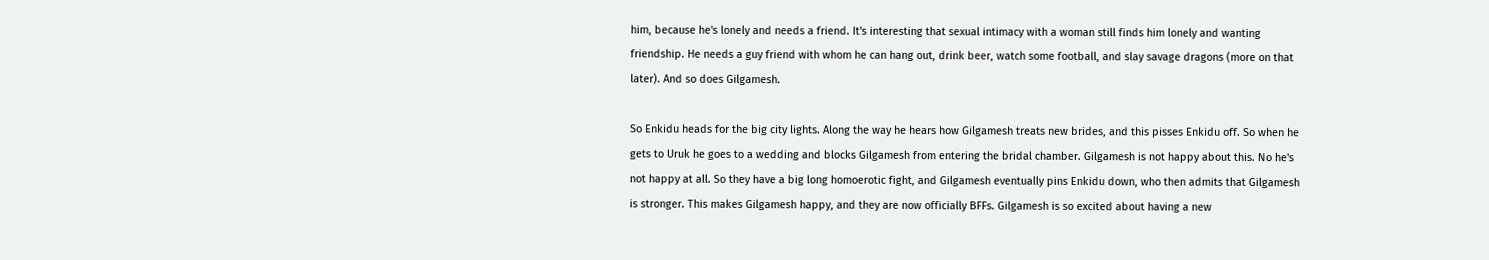him, because he's lonely and needs a friend. It's interesting that sexual intimacy with a woman still finds him lonely and wanting friendship. He needs a guy friend with whom he can hang out, drink beer, watch some football, and slay savage dragons (more on that later). And so does Gilgamesh.

So Enkidu heads for the big city lights. Along the way he hears how Gilgamesh treats new brides, and this pisses Enkidu off. So when he gets to Uruk he goes to a wedding and blocks Gilgamesh from entering the bridal chamber. Gilgamesh is not happy about this. No he's not happy at all. So they have a big long homoerotic fight, and Gilgamesh eventually pins Enkidu down, who then admits that Gilgamesh is stronger. This makes Gilgamesh happy, and they are now officially BFFs. Gilgamesh is so excited about having a new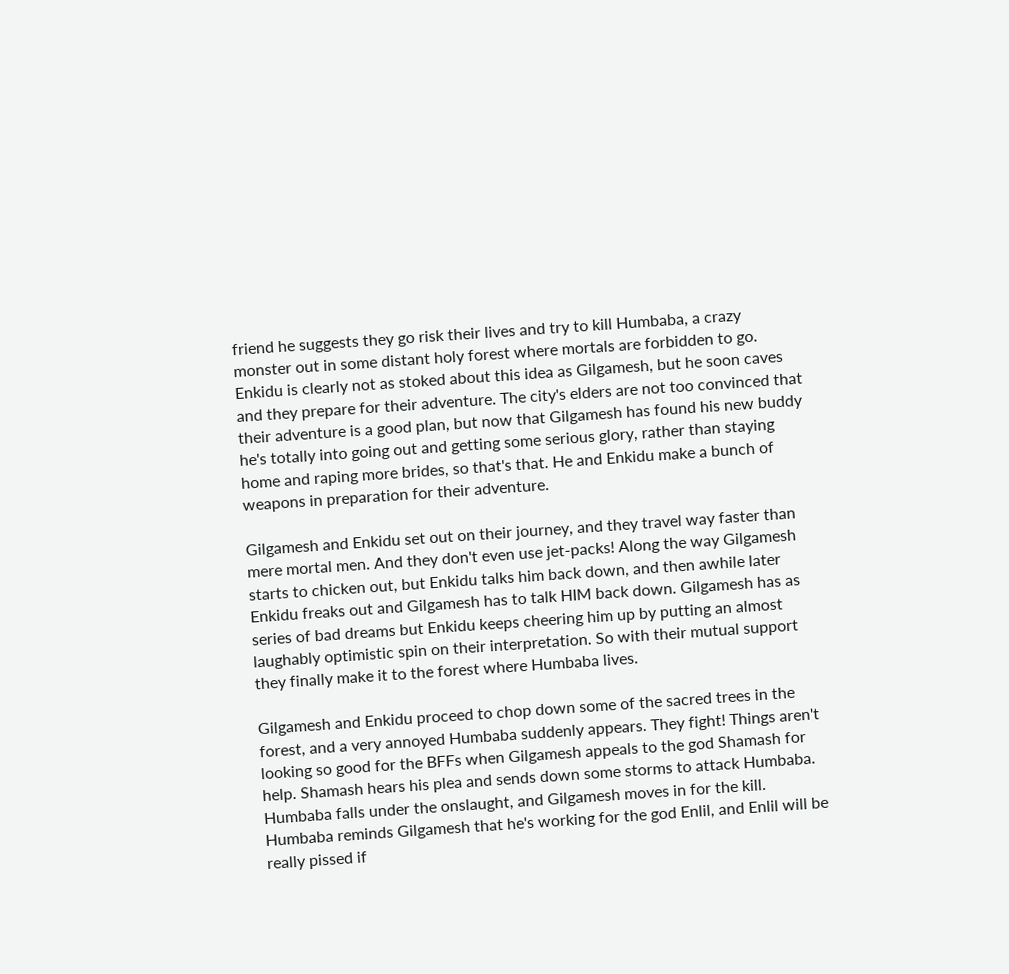friend he suggests they go risk their lives and try to kill Humbaba, a crazy monster out in some distant holy forest where mortals are forbidden to go. Enkidu is clearly not as stoked about this idea as Gilgamesh, but he soon caves and they prepare for their adventure. The city's elders are not too convinced that their adventure is a good plan, but now that Gilgamesh has found his new buddy he's totally into going out and getting some serious glory, rather than staying home and raping more brides, so that's that. He and Enkidu make a bunch of weapons in preparation for their adventure.

Gilgamesh and Enkidu set out on their journey, and they travel way faster than mere mortal men. And they don't even use jet-packs! Along the way Gilgamesh starts to chicken out, but Enkidu talks him back down, and then awhile later Enkidu freaks out and Gilgamesh has to talk HIM back down. Gilgamesh has as series of bad dreams but Enkidu keeps cheering him up by putting an almost laughably optimistic spin on their interpretation. So with their mutual support they finally make it to the forest where Humbaba lives.

Gilgamesh and Enkidu proceed to chop down some of the sacred trees in the forest, and a very annoyed Humbaba suddenly appears. They fight! Things aren't looking so good for the BFFs when Gilgamesh appeals to the god Shamash for help. Shamash hears his plea and sends down some storms to attack Humbaba. Humbaba falls under the onslaught, and Gilgamesh moves in for the kill. Humbaba reminds Gilgamesh that he's working for the god Enlil, and Enlil will be really pissed if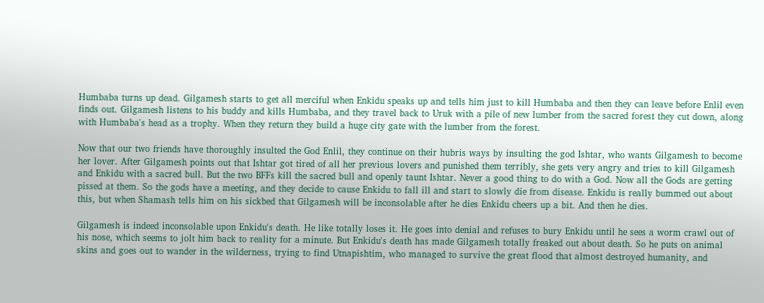Humbaba turns up dead. Gilgamesh starts to get all merciful when Enkidu speaks up and tells him just to kill Humbaba and then they can leave before Enlil even finds out. Gilgamesh listens to his buddy and kills Humbaba, and they travel back to Uruk with a pile of new lumber from the sacred forest they cut down, along with Humbaba's head as a trophy. When they return they build a huge city gate with the lumber from the forest.

Now that our two friends have thoroughly insulted the God Enlil, they continue on their hubris ways by insulting the god Ishtar, who wants Gilgamesh to become her lover. After Gilgamesh points out that Ishtar got tired of all her previous lovers and punished them terribly, she gets very angry and tries to kill Gilgamesh and Enkidu with a sacred bull. But the two BFFs kill the sacred bull and openly taunt Ishtar. Never a good thing to do with a God. Now all the Gods are getting pissed at them. So the gods have a meeting, and they decide to cause Enkidu to fall ill and start to slowly die from disease. Enkidu is really bummed out about this, but when Shamash tells him on his sickbed that Gilgamesh will be inconsolable after he dies Enkidu cheers up a bit. And then he dies.

Gilgamesh is indeed inconsolable upon Enkidu's death. He like totally loses it. He goes into denial and refuses to bury Enkidu until he sees a worm crawl out of his nose, which seems to jolt him back to reality for a minute. But Enkidu's death has made Gilgamesh totally freaked out about death. So he puts on animal skins and goes out to wander in the wilderness, trying to find Utnapishtim, who managed to survive the great flood that almost destroyed humanity, and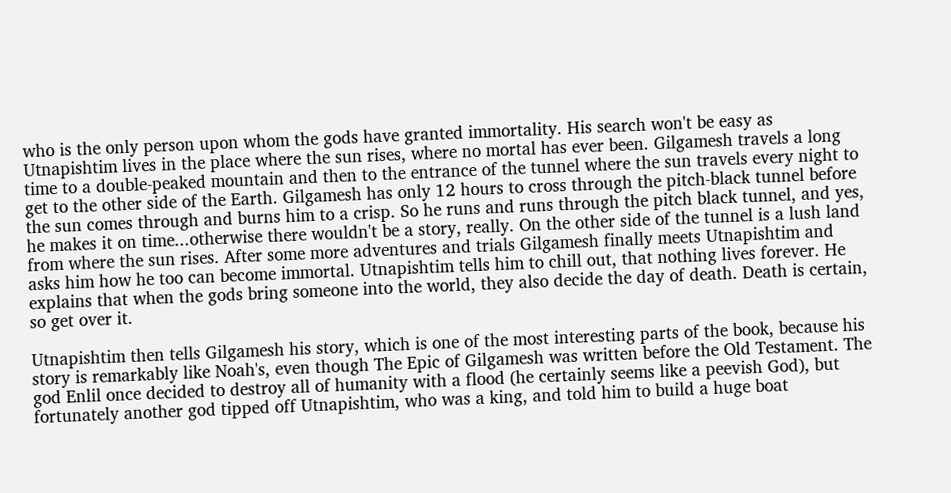who is the only person upon whom the gods have granted immortality. His search won't be easy as Utnapishtim lives in the place where the sun rises, where no mortal has ever been. Gilgamesh travels a long time to a double-peaked mountain and then to the entrance of the tunnel where the sun travels every night to get to the other side of the Earth. Gilgamesh has only 12 hours to cross through the pitch-black tunnel before the sun comes through and burns him to a crisp. So he runs and runs through the pitch black tunnel, and yes, he makes it on time...otherwise there wouldn't be a story, really. On the other side of the tunnel is a lush land from where the sun rises. After some more adventures and trials Gilgamesh finally meets Utnapishtim and asks him how he too can become immortal. Utnapishtim tells him to chill out, that nothing lives forever. He explains that when the gods bring someone into the world, they also decide the day of death. Death is certain, so get over it.

Utnapishtim then tells Gilgamesh his story, which is one of the most interesting parts of the book, because his story is remarkably like Noah's, even though The Epic of Gilgamesh was written before the Old Testament. The god Enlil once decided to destroy all of humanity with a flood (he certainly seems like a peevish God), but fortunately another god tipped off Utnapishtim, who was a king, and told him to build a huge boat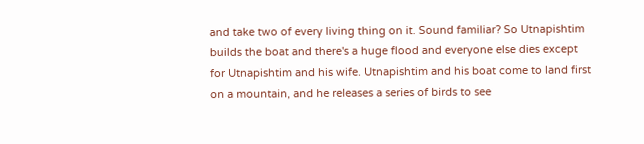and take two of every living thing on it. Sound familiar? So Utnapishtim builds the boat and there's a huge flood and everyone else dies except for Utnapishtim and his wife. Utnapishtim and his boat come to land first on a mountain, and he releases a series of birds to see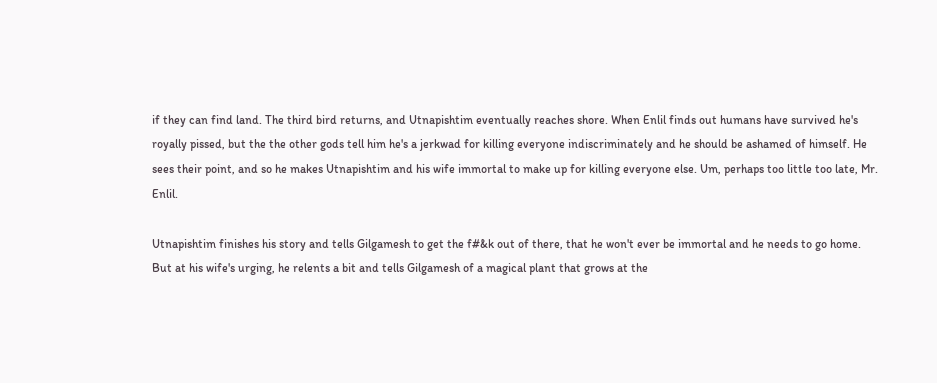if they can find land. The third bird returns, and Utnapishtim eventually reaches shore. When Enlil finds out humans have survived he's royally pissed, but the the other gods tell him he's a jerkwad for killing everyone indiscriminately and he should be ashamed of himself. He sees their point, and so he makes Utnapishtim and his wife immortal to make up for killing everyone else. Um, perhaps too little too late, Mr. Enlil.

Utnapishtim finishes his story and tells Gilgamesh to get the f#&k out of there, that he won't ever be immortal and he needs to go home. But at his wife's urging, he relents a bit and tells Gilgamesh of a magical plant that grows at the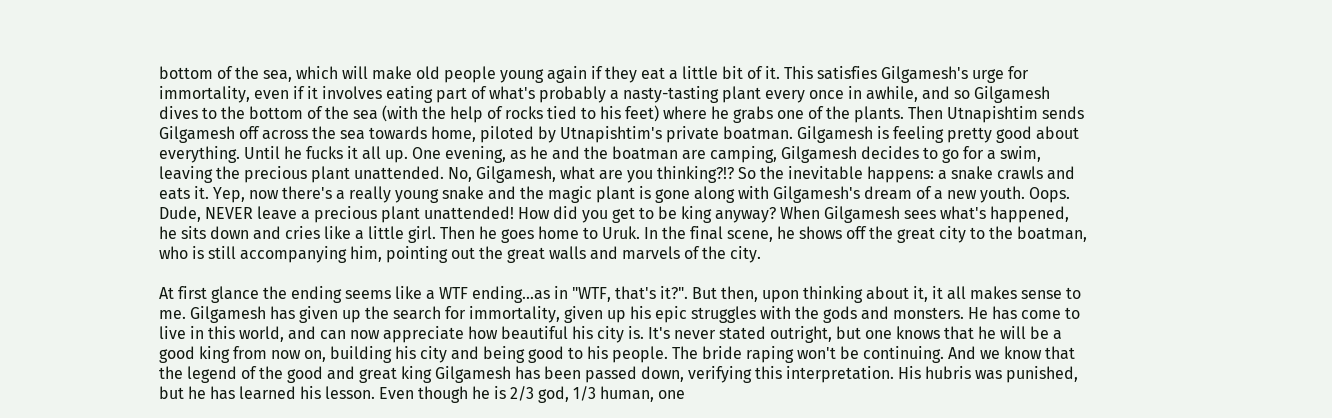bottom of the sea, which will make old people young again if they eat a little bit of it. This satisfies Gilgamesh's urge for immortality, even if it involves eating part of what's probably a nasty-tasting plant every once in awhile, and so Gilgamesh dives to the bottom of the sea (with the help of rocks tied to his feet) where he grabs one of the plants. Then Utnapishtim sends Gilgamesh off across the sea towards home, piloted by Utnapishtim's private boatman. Gilgamesh is feeling pretty good about everything. Until he fucks it all up. One evening, as he and the boatman are camping, Gilgamesh decides to go for a swim, leaving the precious plant unattended. No, Gilgamesh, what are you thinking?!? So the inevitable happens: a snake crawls and eats it. Yep, now there's a really young snake and the magic plant is gone along with Gilgamesh's dream of a new youth. Oops. Dude, NEVER leave a precious plant unattended! How did you get to be king anyway? When Gilgamesh sees what's happened, he sits down and cries like a little girl. Then he goes home to Uruk. In the final scene, he shows off the great city to the boatman, who is still accompanying him, pointing out the great walls and marvels of the city.

At first glance the ending seems like a WTF ending...as in "WTF, that's it?". But then, upon thinking about it, it all makes sense to me. Gilgamesh has given up the search for immortality, given up his epic struggles with the gods and monsters. He has come to live in this world, and can now appreciate how beautiful his city is. It's never stated outright, but one knows that he will be a good king from now on, building his city and being good to his people. The bride raping won't be continuing. And we know that the legend of the good and great king Gilgamesh has been passed down, verifying this interpretation. His hubris was punished, but he has learned his lesson. Even though he is 2/3 god, 1/3 human, one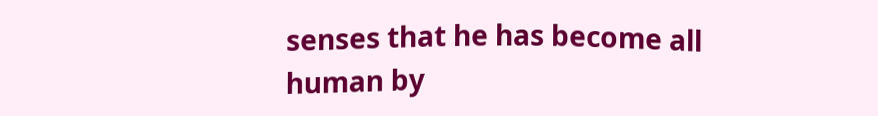senses that he has become all human by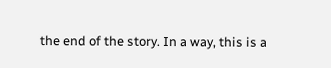the end of the story. In a way, this is a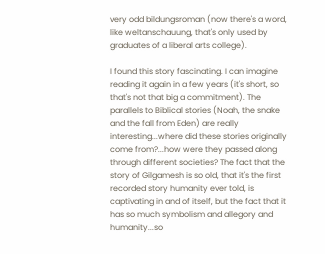very odd bildungsroman (now there's a word, like weltanschauung, that's only used by graduates of a liberal arts college).

I found this story fascinating. I can imagine reading it again in a few years (it's short, so that's not that big a commitment). The parallels to Biblical stories (Noah, the snake and the fall from Eden) are really interesting...where did these stories originally come from?...how were they passed along through different societies? The fact that the story of Gilgamesh is so old, that it's the first recorded story humanity ever told, is captivating in and of itself, but the fact that it has so much symbolism and allegory and humanity...so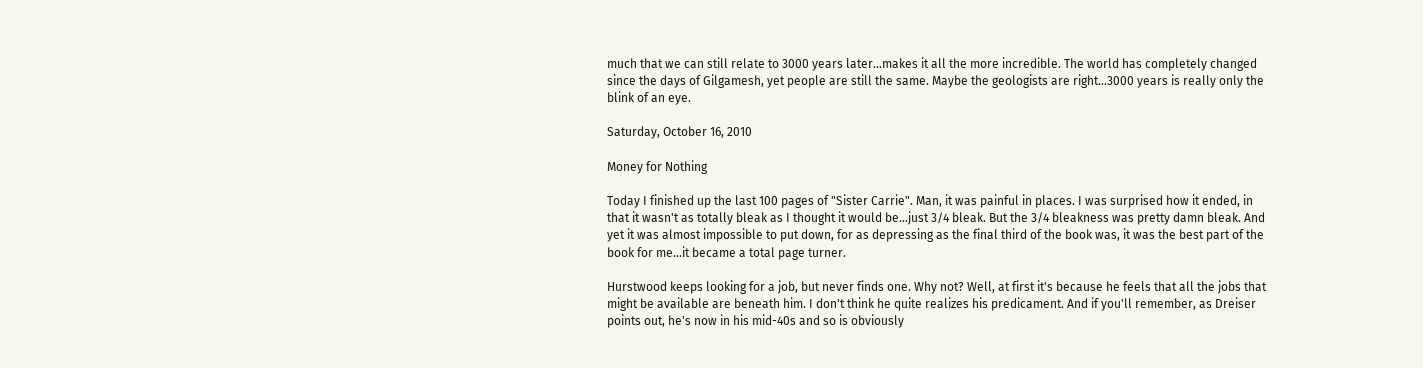much that we can still relate to 3000 years later...makes it all the more incredible. The world has completely changed since the days of Gilgamesh, yet people are still the same. Maybe the geologists are right...3000 years is really only the blink of an eye.

Saturday, October 16, 2010

Money for Nothing

Today I finished up the last 100 pages of "Sister Carrie". Man, it was painful in places. I was surprised how it ended, in that it wasn't as totally bleak as I thought it would be...just 3/4 bleak. But the 3/4 bleakness was pretty damn bleak. And yet it was almost impossible to put down, for as depressing as the final third of the book was, it was the best part of the book for me...it became a total page turner.

Hurstwood keeps looking for a job, but never finds one. Why not? Well, at first it's because he feels that all the jobs that might be available are beneath him. I don't think he quite realizes his predicament. And if you'll remember, as Dreiser points out, he's now in his mid-40s and so is obviously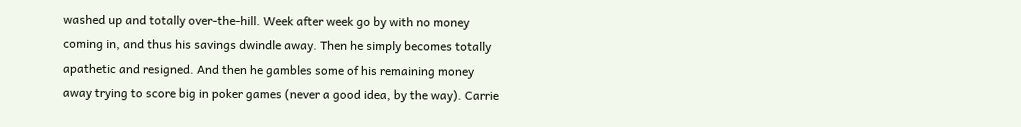washed up and totally over-the-hill. Week after week go by with no money coming in, and thus his savings dwindle away. Then he simply becomes totally apathetic and resigned. And then he gambles some of his remaining money away trying to score big in poker games (never a good idea, by the way). Carrie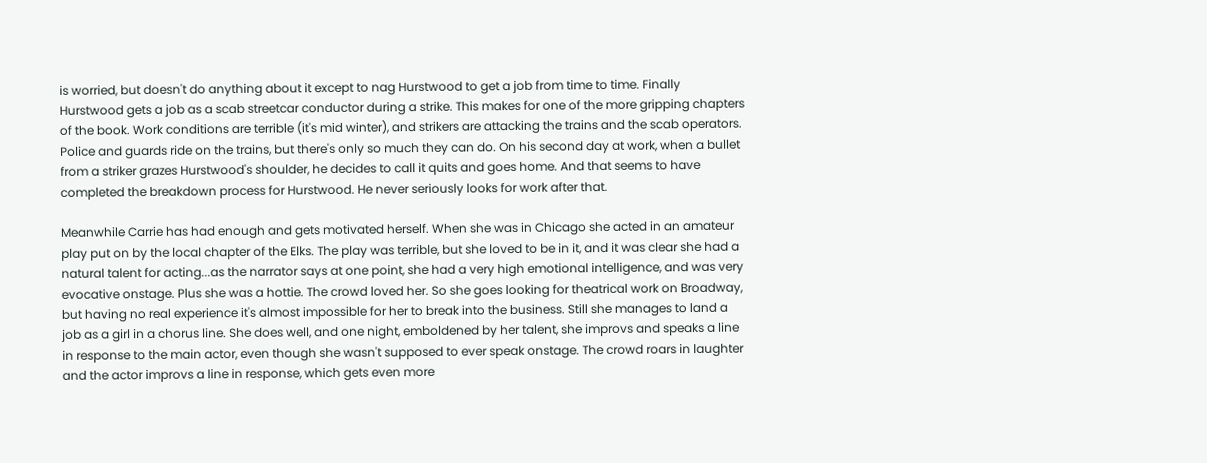is worried, but doesn't do anything about it except to nag Hurstwood to get a job from time to time. Finally Hurstwood gets a job as a scab streetcar conductor during a strike. This makes for one of the more gripping chapters of the book. Work conditions are terrible (it's mid winter), and strikers are attacking the trains and the scab operators. Police and guards ride on the trains, but there's only so much they can do. On his second day at work, when a bullet from a striker grazes Hurstwood's shoulder, he decides to call it quits and goes home. And that seems to have completed the breakdown process for Hurstwood. He never seriously looks for work after that.

Meanwhile Carrie has had enough and gets motivated herself. When she was in Chicago she acted in an amateur play put on by the local chapter of the Elks. The play was terrible, but she loved to be in it, and it was clear she had a natural talent for acting...as the narrator says at one point, she had a very high emotional intelligence, and was very evocative onstage. Plus she was a hottie. The crowd loved her. So she goes looking for theatrical work on Broadway, but having no real experience it's almost impossible for her to break into the business. Still she manages to land a job as a girl in a chorus line. She does well, and one night, emboldened by her talent, she improvs and speaks a line in response to the main actor, even though she wasn't supposed to ever speak onstage. The crowd roars in laughter and the actor improvs a line in response, which gets even more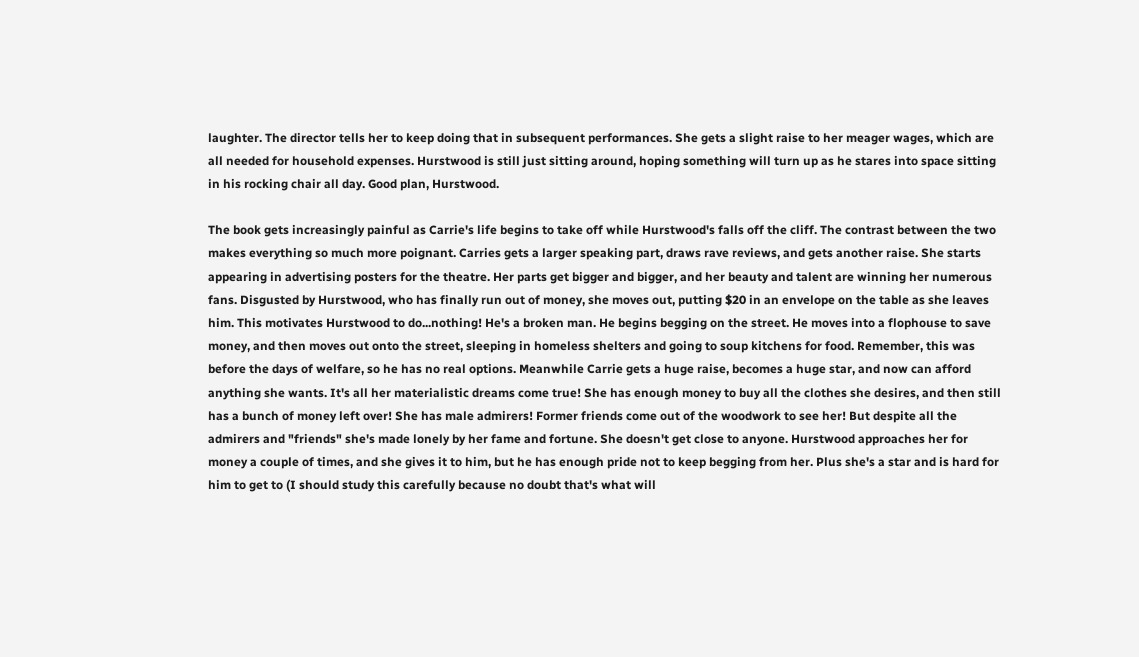laughter. The director tells her to keep doing that in subsequent performances. She gets a slight raise to her meager wages, which are all needed for household expenses. Hurstwood is still just sitting around, hoping something will turn up as he stares into space sitting in his rocking chair all day. Good plan, Hurstwood.

The book gets increasingly painful as Carrie's life begins to take off while Hurstwood's falls off the cliff. The contrast between the two makes everything so much more poignant. Carries gets a larger speaking part, draws rave reviews, and gets another raise. She starts appearing in advertising posters for the theatre. Her parts get bigger and bigger, and her beauty and talent are winning her numerous fans. Disgusted by Hurstwood, who has finally run out of money, she moves out, putting $20 in an envelope on the table as she leaves him. This motivates Hurstwood to do...nothing! He's a broken man. He begins begging on the street. He moves into a flophouse to save money, and then moves out onto the street, sleeping in homeless shelters and going to soup kitchens for food. Remember, this was before the days of welfare, so he has no real options. Meanwhile Carrie gets a huge raise, becomes a huge star, and now can afford anything she wants. It's all her materialistic dreams come true! She has enough money to buy all the clothes she desires, and then still has a bunch of money left over! She has male admirers! Former friends come out of the woodwork to see her! But despite all the admirers and "friends" she's made lonely by her fame and fortune. She doesn't get close to anyone. Hurstwood approaches her for money a couple of times, and she gives it to him, but he has enough pride not to keep begging from her. Plus she's a star and is hard for him to get to (I should study this carefully because no doubt that's what will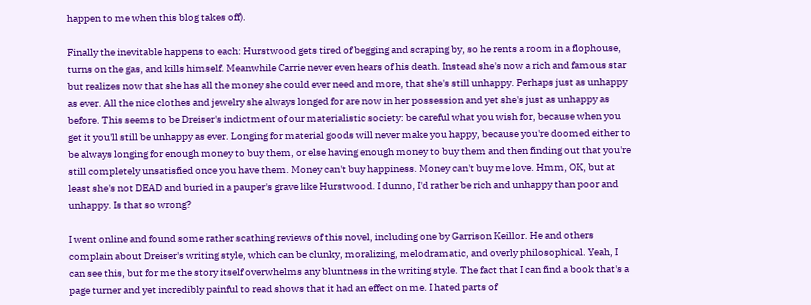happen to me when this blog takes off).

Finally the inevitable happens to each: Hurstwood gets tired of begging and scraping by, so he rents a room in a flophouse, turns on the gas, and kills himself. Meanwhile Carrie never even hears of his death. Instead she's now a rich and famous star but realizes now that she has all the money she could ever need and more, that she's still unhappy. Perhaps just as unhappy as ever. All the nice clothes and jewelry she always longed for are now in her possession and yet she's just as unhappy as before. This seems to be Dreiser's indictment of our materialistic society: be careful what you wish for, because when you get it you'll still be unhappy as ever. Longing for material goods will never make you happy, because you're doomed either to be always longing for enough money to buy them, or else having enough money to buy them and then finding out that you're still completely unsatisfied once you have them. Money can't buy happiness. Money can't buy me love. Hmm, OK, but at least she's not DEAD and buried in a pauper's grave like Hurstwood. I dunno, I'd rather be rich and unhappy than poor and unhappy. Is that so wrong?

I went online and found some rather scathing reviews of this novel, including one by Garrison Keillor. He and others complain about Dreiser's writing style, which can be clunky, moralizing, melodramatic, and overly philosophical. Yeah, I can see this, but for me the story itself overwhelms any bluntness in the writing style. The fact that I can find a book that's a page turner and yet incredibly painful to read shows that it had an effect on me. I hated parts of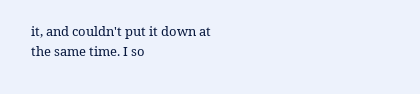it, and couldn't put it down at the same time. I so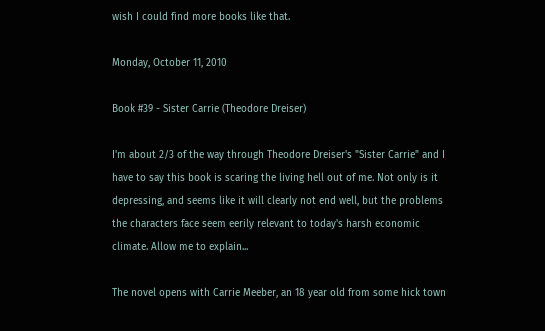wish I could find more books like that.

Monday, October 11, 2010

Book #39 - Sister Carrie (Theodore Dreiser)

I'm about 2/3 of the way through Theodore Dreiser's "Sister Carrie" and I have to say this book is scaring the living hell out of me. Not only is it depressing, and seems like it will clearly not end well, but the problems the characters face seem eerily relevant to today's harsh economic climate. Allow me to explain...

The novel opens with Carrie Meeber, an 18 year old from some hick town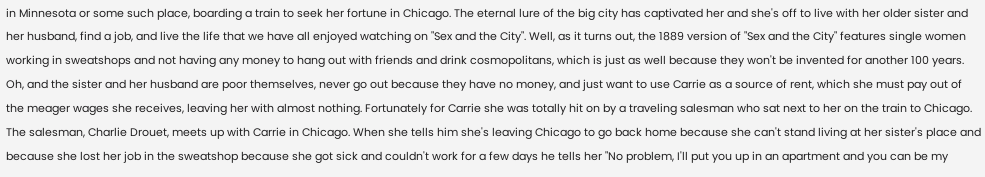in Minnesota or some such place, boarding a train to seek her fortune in Chicago. The eternal lure of the big city has captivated her and she's off to live with her older sister and her husband, find a job, and live the life that we have all enjoyed watching on "Sex and the City". Well, as it turns out, the 1889 version of "Sex and the City" features single women working in sweatshops and not having any money to hang out with friends and drink cosmopolitans, which is just as well because they won't be invented for another 100 years. Oh, and the sister and her husband are poor themselves, never go out because they have no money, and just want to use Carrie as a source of rent, which she must pay out of the meager wages she receives, leaving her with almost nothing. Fortunately for Carrie she was totally hit on by a traveling salesman who sat next to her on the train to Chicago. The salesman, Charlie Drouet, meets up with Carrie in Chicago. When she tells him she's leaving Chicago to go back home because she can't stand living at her sister's place and because she lost her job in the sweatshop because she got sick and couldn't work for a few days he tells her "No problem, I'll put you up in an apartment and you can be my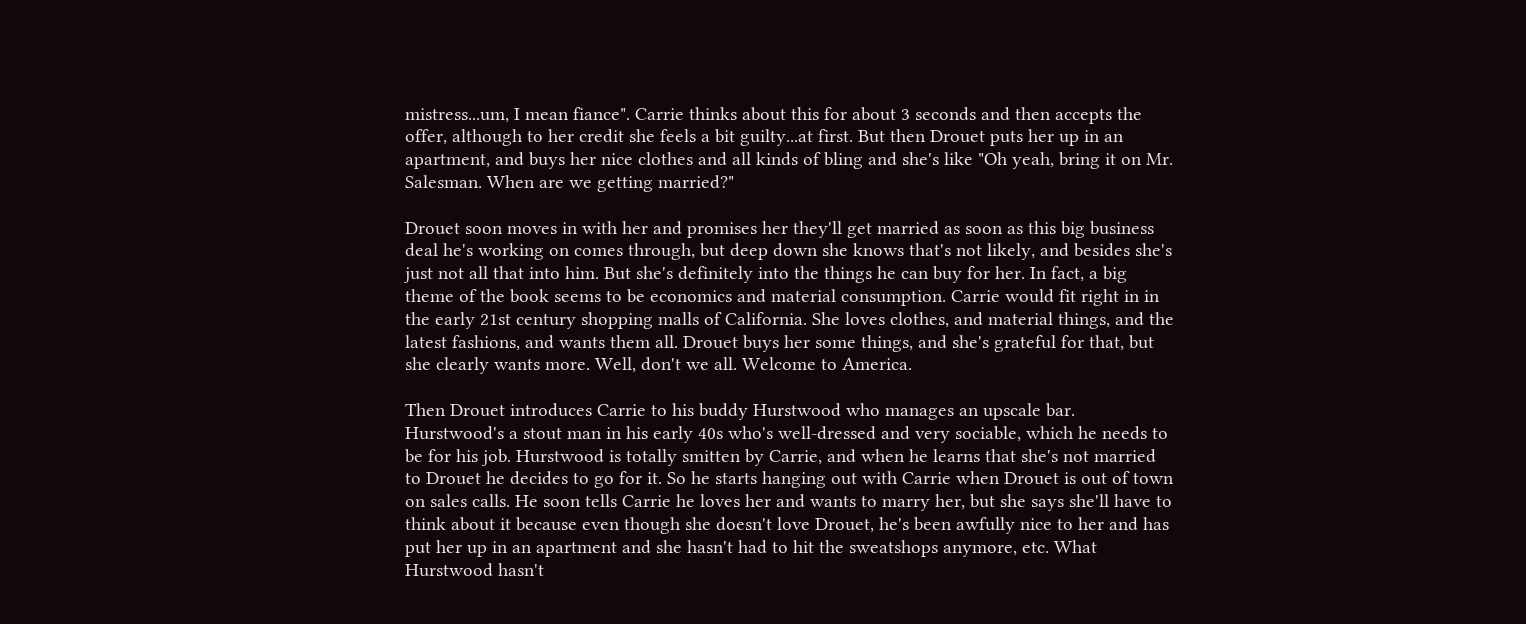mistress...um, I mean fiance". Carrie thinks about this for about 3 seconds and then accepts the offer, although to her credit she feels a bit guilty...at first. But then Drouet puts her up in an apartment, and buys her nice clothes and all kinds of bling and she's like "Oh yeah, bring it on Mr. Salesman. When are we getting married?"

Drouet soon moves in with her and promises her they'll get married as soon as this big business deal he's working on comes through, but deep down she knows that's not likely, and besides she's just not all that into him. But she's definitely into the things he can buy for her. In fact, a big theme of the book seems to be economics and material consumption. Carrie would fit right in in the early 21st century shopping malls of California. She loves clothes, and material things, and the latest fashions, and wants them all. Drouet buys her some things, and she's grateful for that, but she clearly wants more. Well, don't we all. Welcome to America.

Then Drouet introduces Carrie to his buddy Hurstwood who manages an upscale bar. Hurstwood's a stout man in his early 40s who's well-dressed and very sociable, which he needs to be for his job. Hurstwood is totally smitten by Carrie, and when he learns that she's not married to Drouet he decides to go for it. So he starts hanging out with Carrie when Drouet is out of town on sales calls. He soon tells Carrie he loves her and wants to marry her, but she says she'll have to think about it because even though she doesn't love Drouet, he's been awfully nice to her and has put her up in an apartment and she hasn't had to hit the sweatshops anymore, etc. What Hurstwood hasn't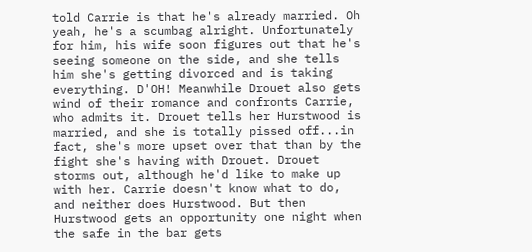told Carrie is that he's already married. Oh yeah, he's a scumbag alright. Unfortunately for him, his wife soon figures out that he's seeing someone on the side, and she tells him she's getting divorced and is taking everything. D'OH! Meanwhile Drouet also gets wind of their romance and confronts Carrie, who admits it. Drouet tells her Hurstwood is married, and she is totally pissed off...in fact, she's more upset over that than by the fight she's having with Drouet. Drouet storms out, although he'd like to make up with her. Carrie doesn't know what to do, and neither does Hurstwood. But then Hurstwood gets an opportunity one night when the safe in the bar gets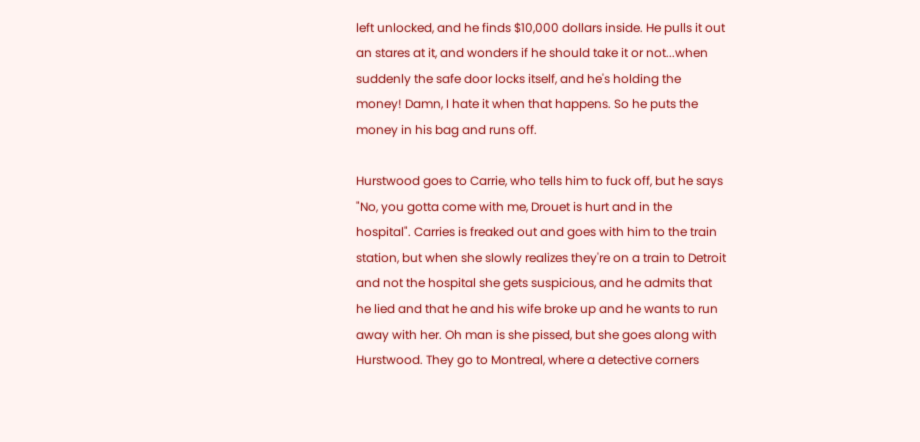left unlocked, and he finds $10,000 dollars inside. He pulls it out an stares at it, and wonders if he should take it or not...when suddenly the safe door locks itself, and he's holding the money! Damn, I hate it when that happens. So he puts the money in his bag and runs off.

Hurstwood goes to Carrie, who tells him to fuck off, but he says "No, you gotta come with me, Drouet is hurt and in the hospital". Carries is freaked out and goes with him to the train station, but when she slowly realizes they're on a train to Detroit and not the hospital she gets suspicious, and he admits that he lied and that he and his wife broke up and he wants to run away with her. Oh man is she pissed, but she goes along with Hurstwood. They go to Montreal, where a detective corners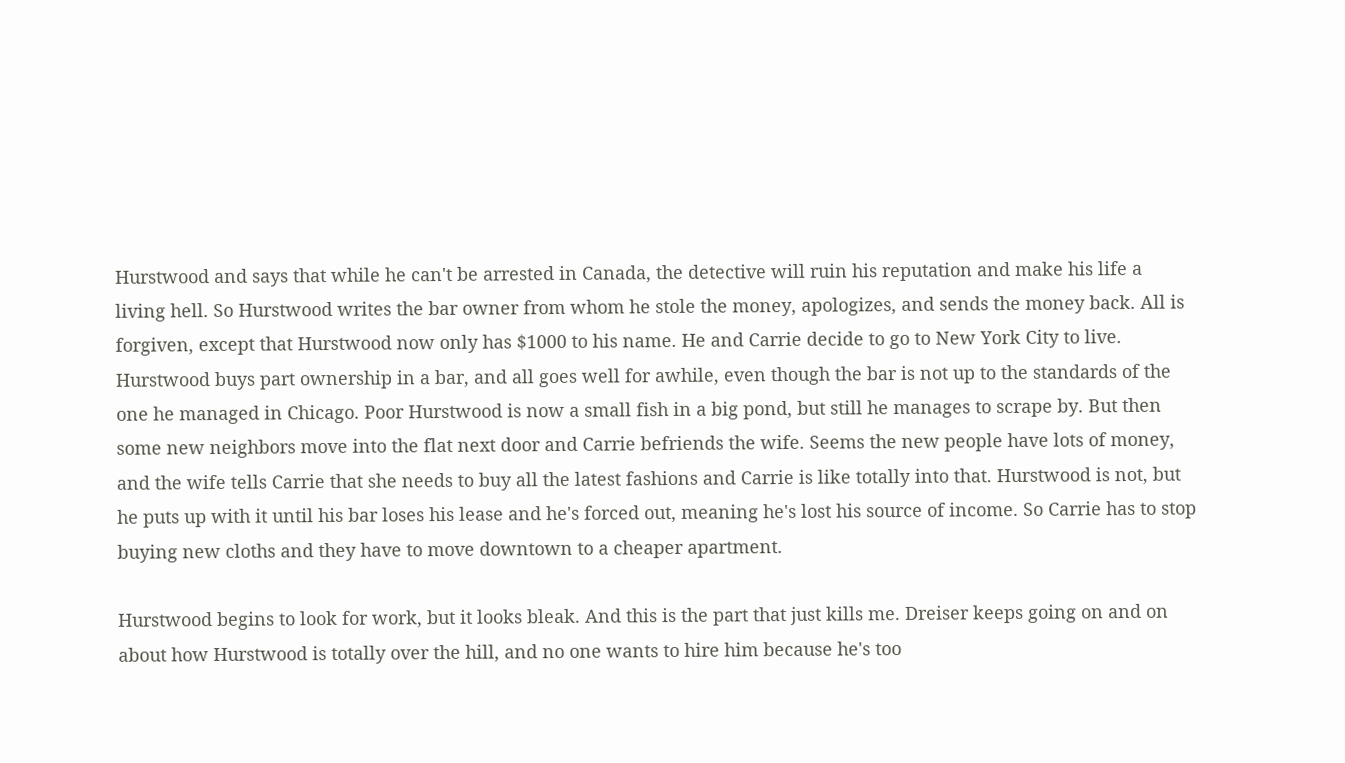Hurstwood and says that while he can't be arrested in Canada, the detective will ruin his reputation and make his life a living hell. So Hurstwood writes the bar owner from whom he stole the money, apologizes, and sends the money back. All is forgiven, except that Hurstwood now only has $1000 to his name. He and Carrie decide to go to New York City to live. Hurstwood buys part ownership in a bar, and all goes well for awhile, even though the bar is not up to the standards of the one he managed in Chicago. Poor Hurstwood is now a small fish in a big pond, but still he manages to scrape by. But then some new neighbors move into the flat next door and Carrie befriends the wife. Seems the new people have lots of money, and the wife tells Carrie that she needs to buy all the latest fashions and Carrie is like totally into that. Hurstwood is not, but he puts up with it until his bar loses his lease and he's forced out, meaning he's lost his source of income. So Carrie has to stop buying new cloths and they have to move downtown to a cheaper apartment.

Hurstwood begins to look for work, but it looks bleak. And this is the part that just kills me. Dreiser keeps going on and on about how Hurstwood is totally over the hill, and no one wants to hire him because he's too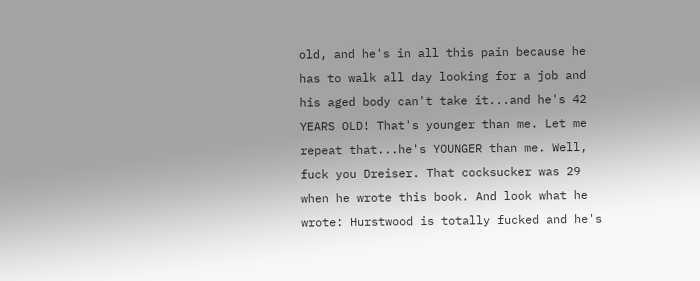old, and he's in all this pain because he has to walk all day looking for a job and his aged body can't take it...and he's 42 YEARS OLD! That's younger than me. Let me repeat that...he's YOUNGER than me. Well, fuck you Dreiser. That cocksucker was 29 when he wrote this book. And look what he wrote: Hurstwood is totally fucked and he's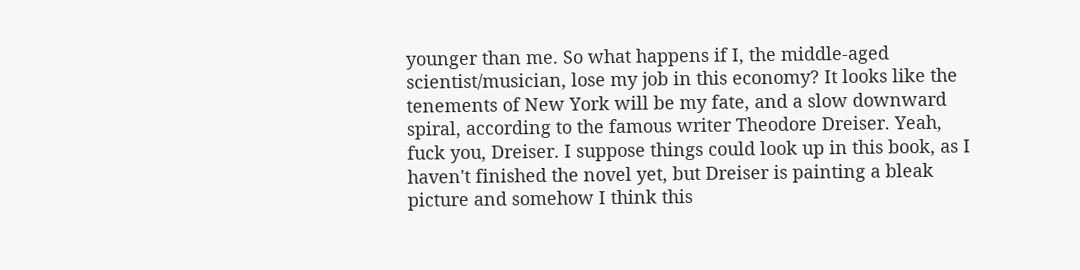younger than me. So what happens if I, the middle-aged scientist/musician, lose my job in this economy? It looks like the tenements of New York will be my fate, and a slow downward spiral, according to the famous writer Theodore Dreiser. Yeah, fuck you, Dreiser. I suppose things could look up in this book, as I haven't finished the novel yet, but Dreiser is painting a bleak picture and somehow I think this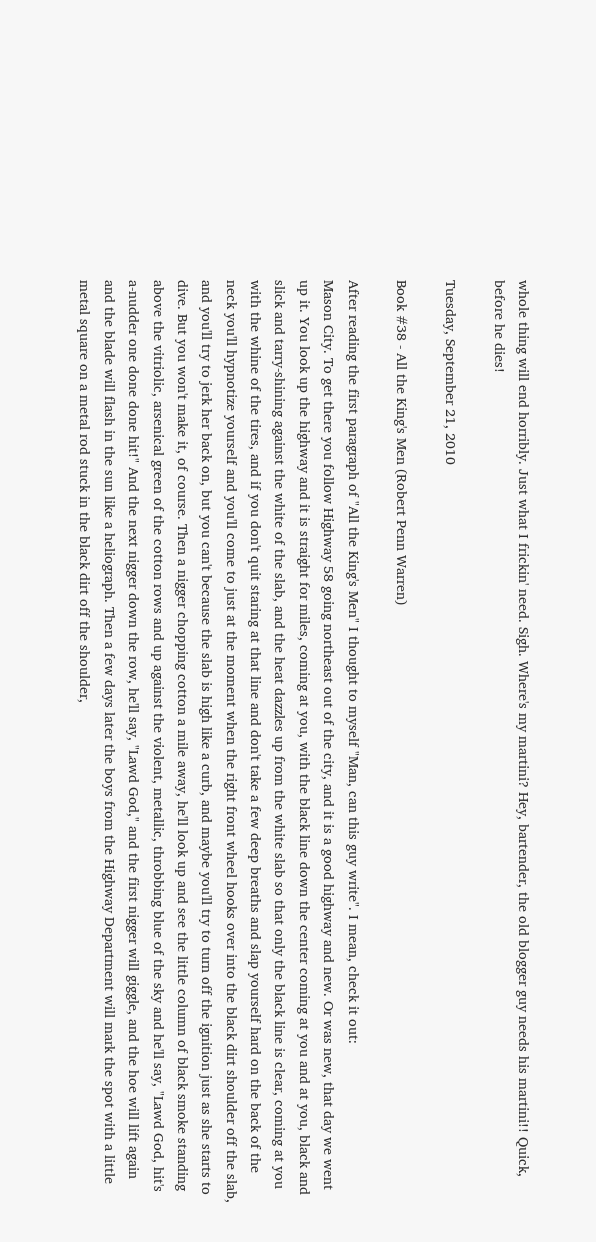whole thing will end horribly. Just what I frickin' need. Sigh. Where's my martini? Hey, bartender, the old blogger guy needs his martini!! Quick, before he dies!

Tuesday, September 21, 2010

Book #38 - All the King's Men (Robert Penn Warren)

After reading the first paragraph of "All the King's Men" I thought to myself "Man, can this guy write". I mean, check it out:
Mason City. To get there you follow Highway 58 going northeast out of the city, and it is a good highway and new. Or was new, that day we went up it. You look up the highway and it is straight for miles, coming at you, with the black line down the center coming at you and at you, black and slick and tarry-shining against the white of the slab, and the heat dazzles up from the white slab so that only the black line is clear, coming at you with the whine of the tires, and if you don't quit staring at that line and don't take a few deep breaths and slap yourself hard on the back of the neck you'll hypnotize yourself and you'll come to just at the moment when the right front wheel hooks over into the black dirt shoulder off the slab, and you'll try to jerk her back on, but you can't because the slab is high like a curb, and maybe you'll try to turn off the ignition just as she starts to dive. But you won't make it, of course. Then a nigger chopping cotton a mile away, he'll look up and see the little column of black smoke standing above the vitriolic, arsenical green of the cotton rows and up against the violent, metallic, throbbing blue of the sky and he'll say, "Lawd God, hit's a-nudder one done done hit!" And the next nigger down the row, he'll say, "Lawd God," and the first nigger will giggle, and the hoe will lift again and the blade will flash in the sun like a heliograph. Then a few days later the boys from the Highway Department will mark the spot with a little metal square on a metal rod stuck in the black dirt off the shoulder,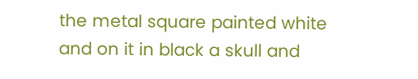the metal square painted white and on it in black a skull and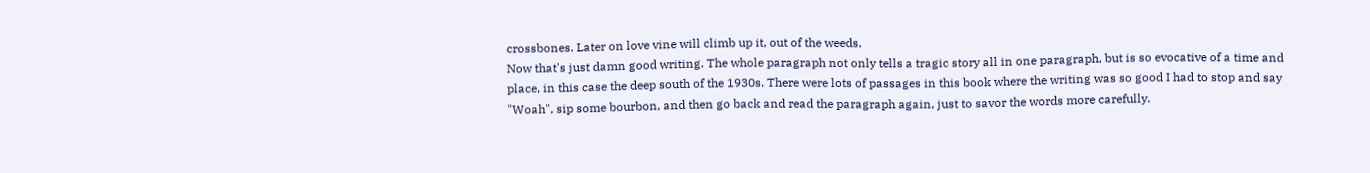crossbones. Later on love vine will climb up it, out of the weeds.
Now that's just damn good writing. The whole paragraph not only tells a tragic story all in one paragraph, but is so evocative of a time and place, in this case the deep south of the 1930s. There were lots of passages in this book where the writing was so good I had to stop and say "Woah", sip some bourbon, and then go back and read the paragraph again, just to savor the words more carefully.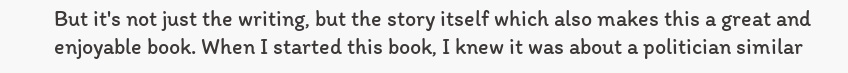But it's not just the writing, but the story itself which also makes this a great and enjoyable book. When I started this book, I knew it was about a politician similar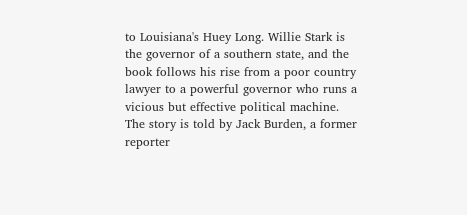to Louisiana's Huey Long. Willie Stark is the governor of a southern state, and the book follows his rise from a poor country lawyer to a powerful governor who runs a vicious but effective political machine. The story is told by Jack Burden, a former reporter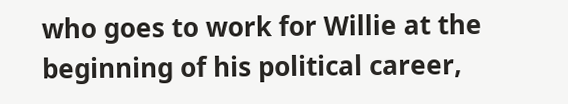who goes to work for Willie at the beginning of his political career,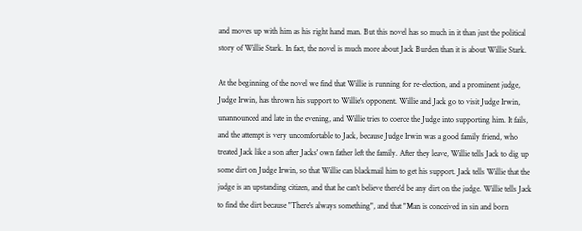and moves up with him as his right hand man. But this novel has so much in it than just the political story of Willie Stark. In fact, the novel is much more about Jack Burden than it is about Willie Stark.

At the beginning of the novel we find that Willie is running for re-election, and a prominent judge, Judge Irwin, has thrown his support to Willie's opponent. Willie and Jack go to visit Judge Irwin, unannounced and late in the evening, and Willie tries to coerce the Judge into supporting him. It fails, and the attempt is very uncomfortable to Jack, because Judge Irwin was a good family friend, who treated Jack like a son after Jacks' own father left the family. After they leave, Willie tells Jack to dig up some dirt on Judge Irwin, so that Willie can blackmail him to get his support. Jack tells Willie that the judge is an upstanding citizen, and that he can't believe there'd be any dirt on the judge. Willie tells Jack to find the dirt because "There's always something", and that "Man is conceived in sin and born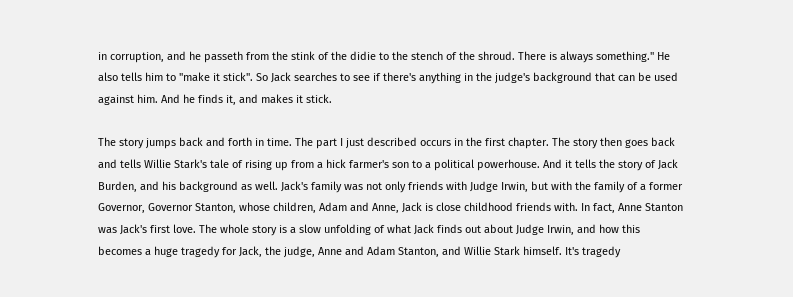in corruption, and he passeth from the stink of the didie to the stench of the shroud. There is always something." He also tells him to "make it stick". So Jack searches to see if there's anything in the judge's background that can be used against him. And he finds it, and makes it stick.

The story jumps back and forth in time. The part I just described occurs in the first chapter. The story then goes back and tells Willie Stark's tale of rising up from a hick farmer's son to a political powerhouse. And it tells the story of Jack Burden, and his background as well. Jack's family was not only friends with Judge Irwin, but with the family of a former Governor, Governor Stanton, whose children, Adam and Anne, Jack is close childhood friends with. In fact, Anne Stanton was Jack's first love. The whole story is a slow unfolding of what Jack finds out about Judge Irwin, and how this becomes a huge tragedy for Jack, the judge, Anne and Adam Stanton, and Willie Stark himself. It's tragedy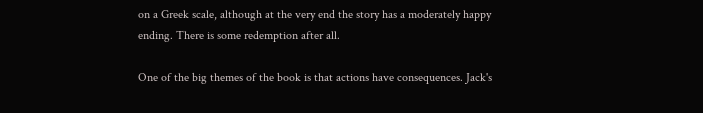on a Greek scale, although at the very end the story has a moderately happy ending. There is some redemption after all.

One of the big themes of the book is that actions have consequences. Jack's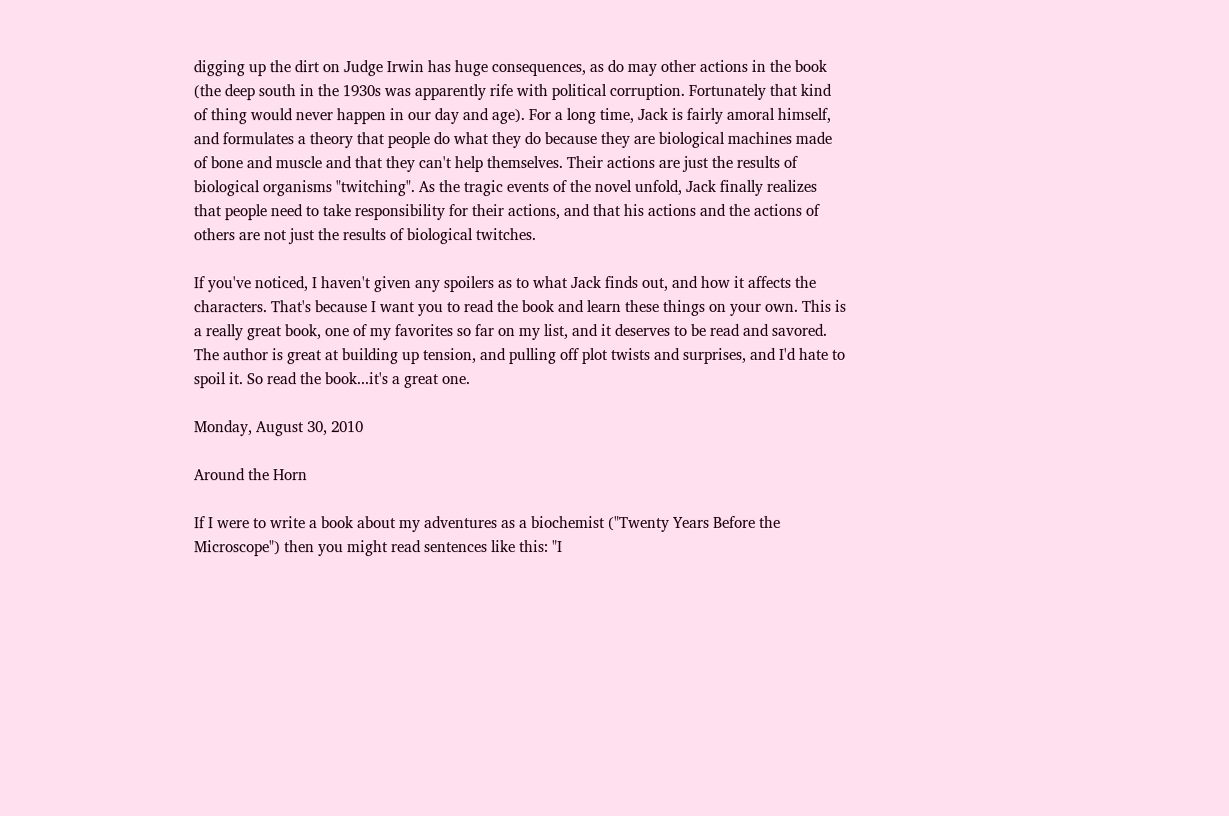digging up the dirt on Judge Irwin has huge consequences, as do may other actions in the book (the deep south in the 1930s was apparently rife with political corruption. Fortunately that kind of thing would never happen in our day and age). For a long time, Jack is fairly amoral himself, and formulates a theory that people do what they do because they are biological machines made of bone and muscle and that they can't help themselves. Their actions are just the results of biological organisms "twitching". As the tragic events of the novel unfold, Jack finally realizes that people need to take responsibility for their actions, and that his actions and the actions of others are not just the results of biological twitches.

If you've noticed, I haven't given any spoilers as to what Jack finds out, and how it affects the characters. That's because I want you to read the book and learn these things on your own. This is a really great book, one of my favorites so far on my list, and it deserves to be read and savored. The author is great at building up tension, and pulling off plot twists and surprises, and I'd hate to spoil it. So read the book...it's a great one.

Monday, August 30, 2010

Around the Horn

If I were to write a book about my adventures as a biochemist ("Twenty Years Before the Microscope") then you might read sentences like this: "I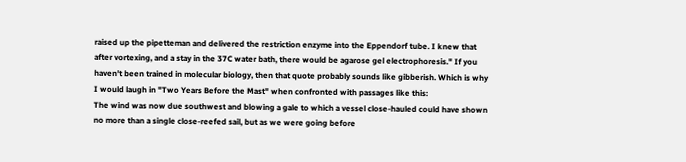raised up the pipetteman and delivered the restriction enzyme into the Eppendorf tube. I knew that after vortexing, and a stay in the 37C water bath, there would be agarose gel electrophoresis." If you haven't been trained in molecular biology, then that quote probably sounds like gibberish. Which is why I would laugh in "Two Years Before the Mast" when confronted with passages like this:
The wind was now due southwest and blowing a gale to which a vessel close-hauled could have shown no more than a single close-reefed sail, but as we were going before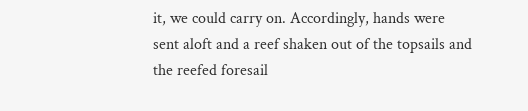it, we could carry on. Accordingly, hands were sent aloft and a reef shaken out of the topsails and the reefed foresail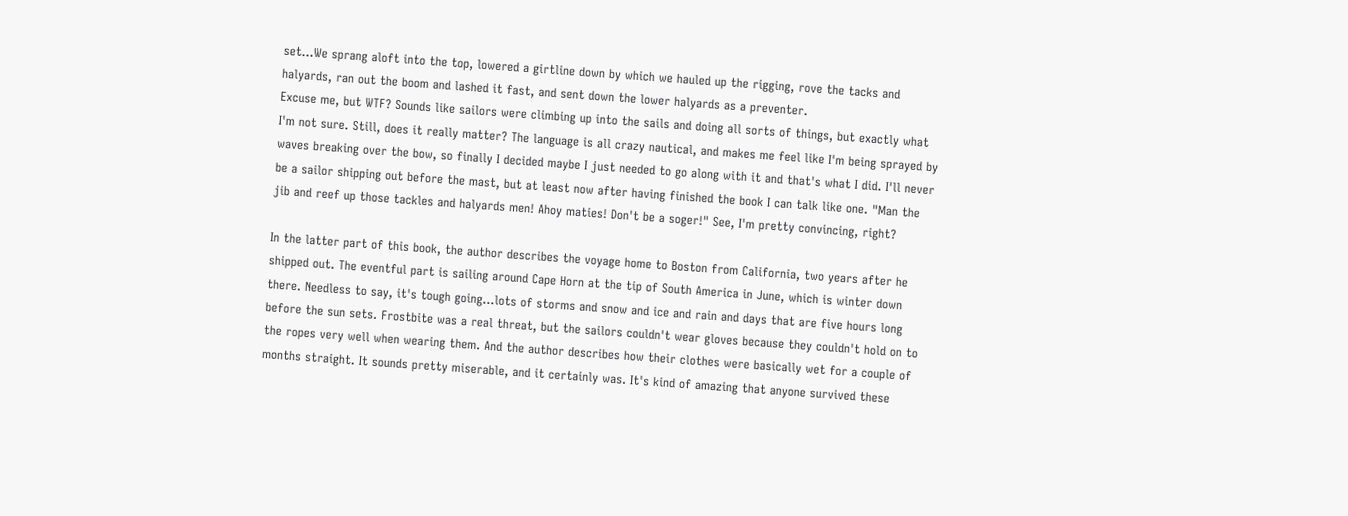set...We sprang aloft into the top, lowered a girtline down by which we hauled up the rigging, rove the tacks and halyards, ran out the boom and lashed it fast, and sent down the lower halyards as a preventer.
Excuse me, but WTF? Sounds like sailors were climbing up into the sails and doing all sorts of things, but exactly what I'm not sure. Still, does it really matter? The language is all crazy nautical, and makes me feel like I'm being sprayed by waves breaking over the bow, so finally I decided maybe I just needed to go along with it and that's what I did. I'll never be a sailor shipping out before the mast, but at least now after having finished the book I can talk like one. "Man the jib and reef up those tackles and halyards men! Ahoy maties! Don't be a soger!" See, I'm pretty convincing, right?

In the latter part of this book, the author describes the voyage home to Boston from California, two years after he shipped out. The eventful part is sailing around Cape Horn at the tip of South America in June, which is winter down there. Needless to say, it's tough going...lots of storms and snow and ice and rain and days that are five hours long before the sun sets. Frostbite was a real threat, but the sailors couldn't wear gloves because they couldn't hold on to the ropes very well when wearing them. And the author describes how their clothes were basically wet for a couple of months straight. It sounds pretty miserable, and it certainly was. It's kind of amazing that anyone survived these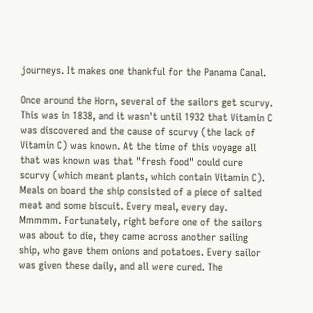journeys. It makes one thankful for the Panama Canal.

Once around the Horn, several of the sailors get scurvy. This was in 1838, and it wasn't until 1932 that Vitamin C was discovered and the cause of scurvy (the lack of Vitamin C) was known. At the time of this voyage all that was known was that "fresh food" could cure scurvy (which meant plants, which contain Vitamin C). Meals on board the ship consisted of a piece of salted meat and some biscuit. Every meal, every day. Mmmmm. Fortunately, right before one of the sailors was about to die, they came across another sailing ship, who gave them onions and potatoes. Every sailor was given these daily, and all were cured. The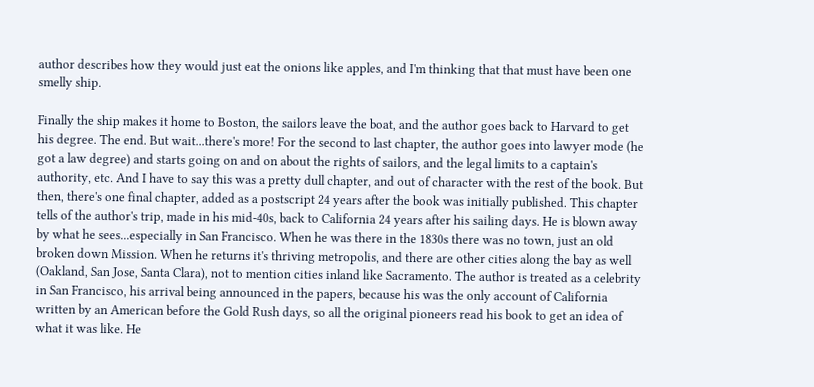author describes how they would just eat the onions like apples, and I'm thinking that that must have been one smelly ship.

Finally the ship makes it home to Boston, the sailors leave the boat, and the author goes back to Harvard to get his degree. The end. But wait...there's more! For the second to last chapter, the author goes into lawyer mode (he got a law degree) and starts going on and on about the rights of sailors, and the legal limits to a captain's authority, etc. And I have to say this was a pretty dull chapter, and out of character with the rest of the book. But then, there's one final chapter, added as a postscript 24 years after the book was initially published. This chapter tells of the author's trip, made in his mid-40s, back to California 24 years after his sailing days. He is blown away by what he sees...especially in San Francisco. When he was there in the 1830s there was no town, just an old broken down Mission. When he returns it's thriving metropolis, and there are other cities along the bay as well (Oakland, San Jose, Santa Clara), not to mention cities inland like Sacramento. The author is treated as a celebrity in San Francisco, his arrival being announced in the papers, because his was the only account of California written by an American before the Gold Rush days, so all the original pioneers read his book to get an idea of what it was like. He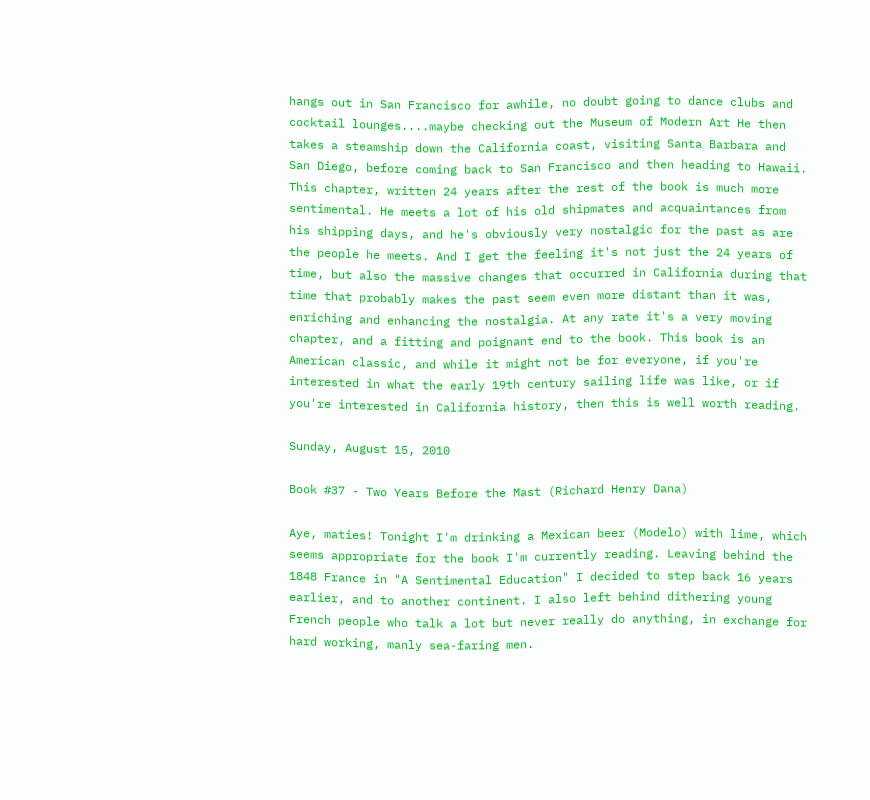hangs out in San Francisco for awhile, no doubt going to dance clubs and cocktail lounges....maybe checking out the Museum of Modern Art He then takes a steamship down the California coast, visiting Santa Barbara and San Diego, before coming back to San Francisco and then heading to Hawaii. This chapter, written 24 years after the rest of the book is much more sentimental. He meets a lot of his old shipmates and acquaintances from his shipping days, and he's obviously very nostalgic for the past as are the people he meets. And I get the feeling it's not just the 24 years of time, but also the massive changes that occurred in California during that time that probably makes the past seem even more distant than it was, enriching and enhancing the nostalgia. At any rate it's a very moving chapter, and a fitting and poignant end to the book. This book is an American classic, and while it might not be for everyone, if you're interested in what the early 19th century sailing life was like, or if you're interested in California history, then this is well worth reading.

Sunday, August 15, 2010

Book #37 - Two Years Before the Mast (Richard Henry Dana)

Aye, maties! Tonight I'm drinking a Mexican beer (Modelo) with lime, which seems appropriate for the book I'm currently reading. Leaving behind the 1848 France in "A Sentimental Education" I decided to step back 16 years earlier, and to another continent. I also left behind dithering young French people who talk a lot but never really do anything, in exchange for hard working, manly sea-faring men.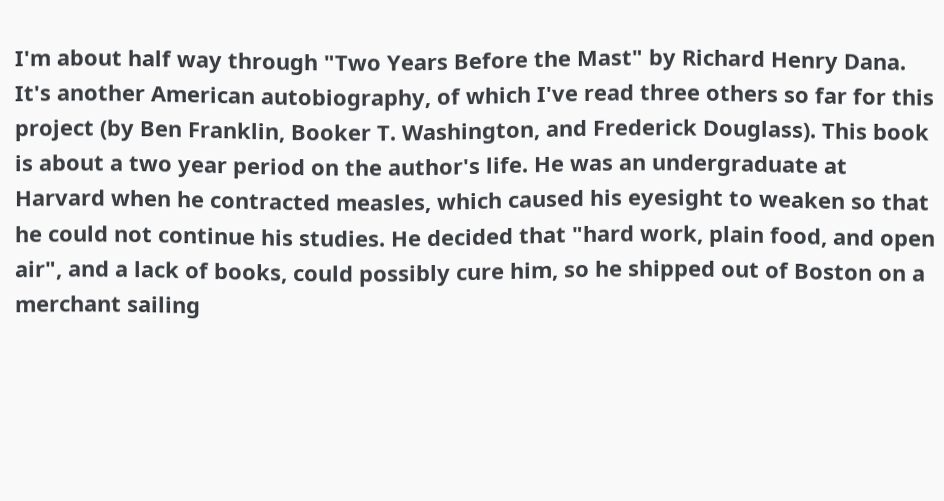I'm about half way through "Two Years Before the Mast" by Richard Henry Dana. It's another American autobiography, of which I've read three others so far for this project (by Ben Franklin, Booker T. Washington, and Frederick Douglass). This book is about a two year period on the author's life. He was an undergraduate at Harvard when he contracted measles, which caused his eyesight to weaken so that he could not continue his studies. He decided that "hard work, plain food, and open air", and a lack of books, could possibly cure him, so he shipped out of Boston on a merchant sailing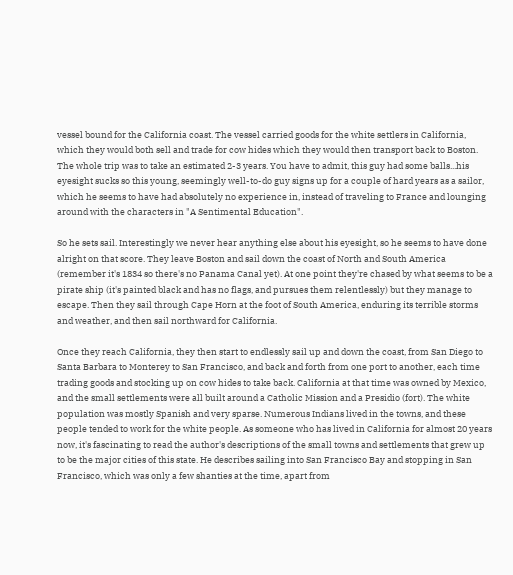vessel bound for the California coast. The vessel carried goods for the white settlers in California, which they would both sell and trade for cow hides which they would then transport back to Boston. The whole trip was to take an estimated 2-3 years. You have to admit, this guy had some balls...his eyesight sucks so this young, seemingly well-to-do guy signs up for a couple of hard years as a sailor, which he seems to have had absolutely no experience in, instead of traveling to France and lounging around with the characters in "A Sentimental Education".

So he sets sail. Interestingly we never hear anything else about his eyesight, so he seems to have done alright on that score. They leave Boston and sail down the coast of North and South America (remember it's 1834 so there's no Panama Canal yet). At one point they're chased by what seems to be a pirate ship (it's painted black and has no flags, and pursues them relentlessly) but they manage to escape. Then they sail through Cape Horn at the foot of South America, enduring its terrible storms and weather, and then sail northward for California.

Once they reach California, they then start to endlessly sail up and down the coast, from San Diego to Santa Barbara to Monterey to San Francisco, and back and forth from one port to another, each time trading goods and stocking up on cow hides to take back. California at that time was owned by Mexico, and the small settlements were all built around a Catholic Mission and a Presidio (fort). The white population was mostly Spanish and very sparse. Numerous Indians lived in the towns, and these people tended to work for the white people. As someone who has lived in California for almost 20 years now, it's fascinating to read the author's descriptions of the small towns and settlements that grew up to be the major cities of this state. He describes sailing into San Francisco Bay and stopping in San Francisco, which was only a few shanties at the time, apart from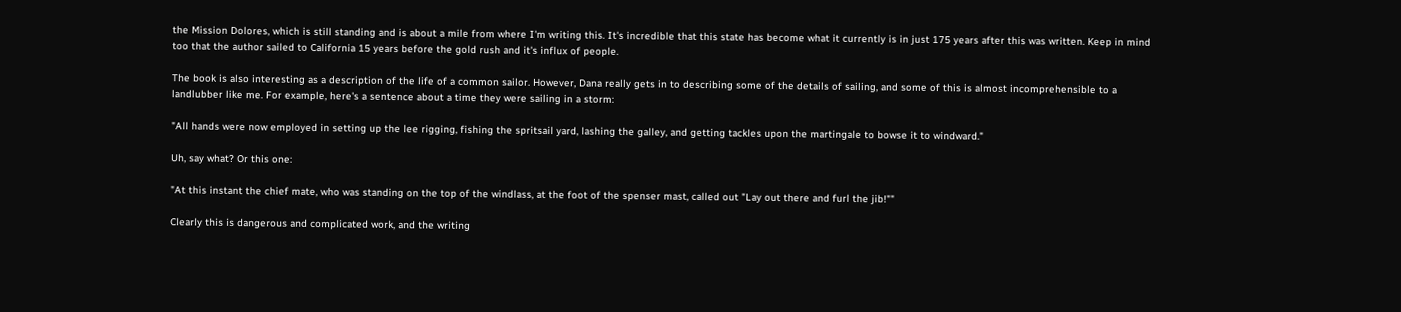the Mission Dolores, which is still standing and is about a mile from where I'm writing this. It's incredible that this state has become what it currently is in just 175 years after this was written. Keep in mind too that the author sailed to California 15 years before the gold rush and it's influx of people.

The book is also interesting as a description of the life of a common sailor. However, Dana really gets in to describing some of the details of sailing, and some of this is almost incomprehensible to a landlubber like me. For example, here's a sentence about a time they were sailing in a storm:

"All hands were now employed in setting up the lee rigging, fishing the spritsail yard, lashing the galley, and getting tackles upon the martingale to bowse it to windward."

Uh, say what? Or this one:

"At this instant the chief mate, who was standing on the top of the windlass, at the foot of the spenser mast, called out "Lay out there and furl the jib!""

Clearly this is dangerous and complicated work, and the writing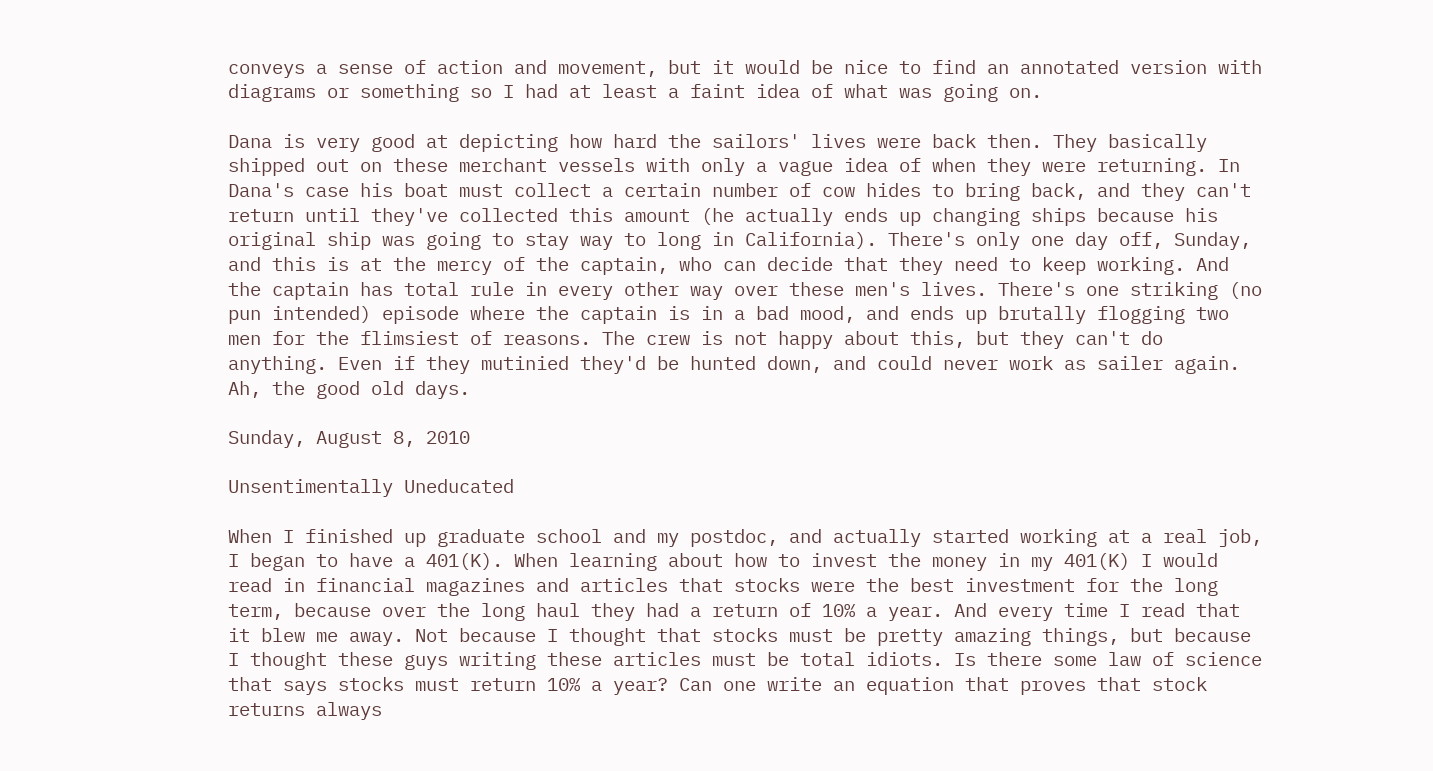conveys a sense of action and movement, but it would be nice to find an annotated version with diagrams or something so I had at least a faint idea of what was going on.

Dana is very good at depicting how hard the sailors' lives were back then. They basically shipped out on these merchant vessels with only a vague idea of when they were returning. In Dana's case his boat must collect a certain number of cow hides to bring back, and they can't return until they've collected this amount (he actually ends up changing ships because his original ship was going to stay way to long in California). There's only one day off, Sunday, and this is at the mercy of the captain, who can decide that they need to keep working. And the captain has total rule in every other way over these men's lives. There's one striking (no pun intended) episode where the captain is in a bad mood, and ends up brutally flogging two men for the flimsiest of reasons. The crew is not happy about this, but they can't do anything. Even if they mutinied they'd be hunted down, and could never work as sailer again. Ah, the good old days.

Sunday, August 8, 2010

Unsentimentally Uneducated

When I finished up graduate school and my postdoc, and actually started working at a real job, I began to have a 401(K). When learning about how to invest the money in my 401(K) I would read in financial magazines and articles that stocks were the best investment for the long term, because over the long haul they had a return of 10% a year. And every time I read that it blew me away. Not because I thought that stocks must be pretty amazing things, but because I thought these guys writing these articles must be total idiots. Is there some law of science that says stocks must return 10% a year? Can one write an equation that proves that stock returns always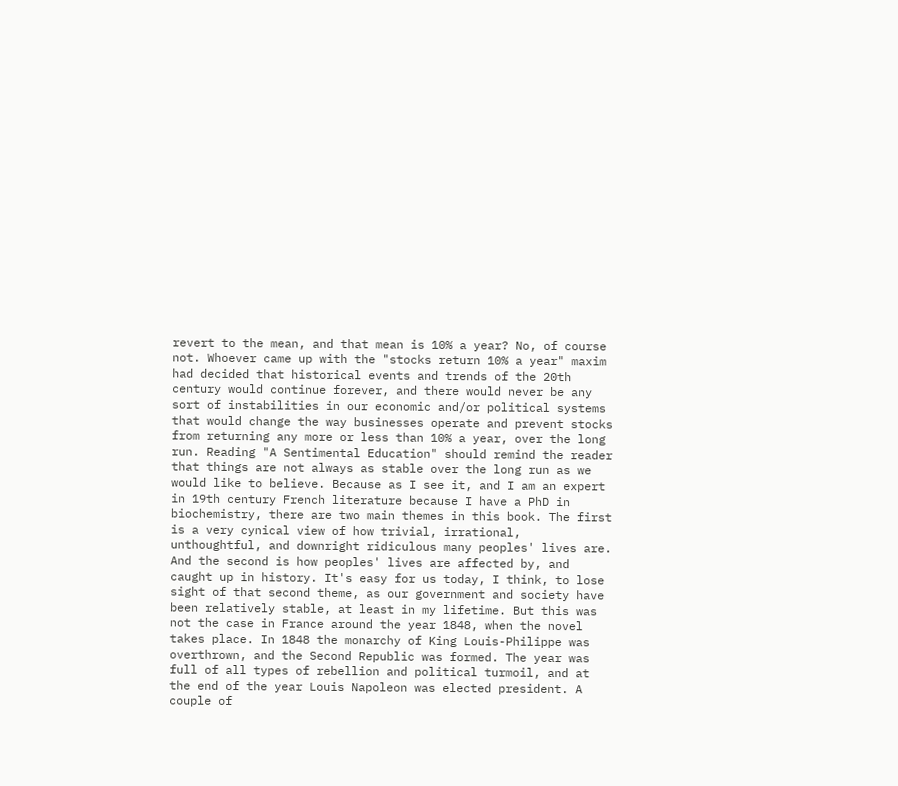revert to the mean, and that mean is 10% a year? No, of course not. Whoever came up with the "stocks return 10% a year" maxim had decided that historical events and trends of the 20th century would continue forever, and there would never be any sort of instabilities in our economic and/or political systems that would change the way businesses operate and prevent stocks from returning any more or less than 10% a year, over the long run. Reading "A Sentimental Education" should remind the reader that things are not always as stable over the long run as we would like to believe. Because as I see it, and I am an expert in 19th century French literature because I have a PhD in biochemistry, there are two main themes in this book. The first is a very cynical view of how trivial, irrational, unthoughtful, and downright ridiculous many peoples' lives are. And the second is how peoples' lives are affected by, and caught up in history. It's easy for us today, I think, to lose sight of that second theme, as our government and society have been relatively stable, at least in my lifetime. But this was not the case in France around the year 1848, when the novel takes place. In 1848 the monarchy of King Louis-Philippe was overthrown, and the Second Republic was formed. The year was full of all types of rebellion and political turmoil, and at the end of the year Louis Napoleon was elected president. A couple of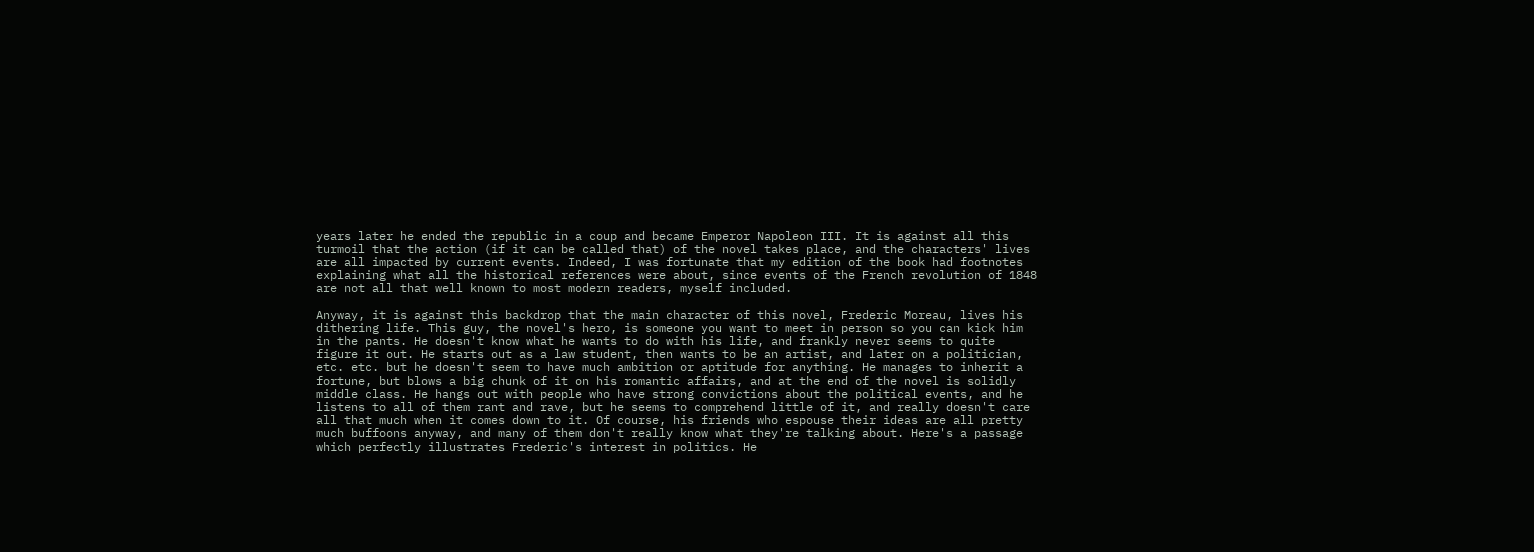years later he ended the republic in a coup and became Emperor Napoleon III. It is against all this turmoil that the action (if it can be called that) of the novel takes place, and the characters' lives are all impacted by current events. Indeed, I was fortunate that my edition of the book had footnotes explaining what all the historical references were about, since events of the French revolution of 1848 are not all that well known to most modern readers, myself included.

Anyway, it is against this backdrop that the main character of this novel, Frederic Moreau, lives his dithering life. This guy, the novel's hero, is someone you want to meet in person so you can kick him in the pants. He doesn't know what he wants to do with his life, and frankly never seems to quite figure it out. He starts out as a law student, then wants to be an artist, and later on a politician, etc. etc. but he doesn't seem to have much ambition or aptitude for anything. He manages to inherit a fortune, but blows a big chunk of it on his romantic affairs, and at the end of the novel is solidly middle class. He hangs out with people who have strong convictions about the political events, and he listens to all of them rant and rave, but he seems to comprehend little of it, and really doesn't care all that much when it comes down to it. Of course, his friends who espouse their ideas are all pretty much buffoons anyway, and many of them don't really know what they're talking about. Here's a passage which perfectly illustrates Frederic's interest in politics. He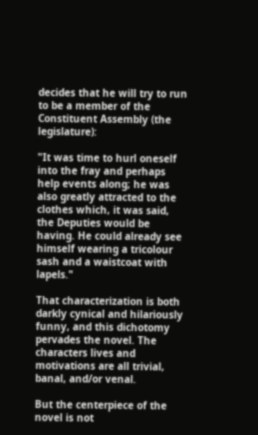decides that he will try to run to be a member of the Constituent Assembly (the legislature):

"It was time to hurl oneself into the fray and perhaps help events along; he was also greatly attracted to the clothes which, it was said, the Deputies would be having. He could already see himself wearing a tricolour sash and a waistcoat with lapels."

That characterization is both darkly cynical and hilariously funny, and this dichotomy pervades the novel. The characters lives and motivations are all trivial, banal, and/or venal.

But the centerpiece of the novel is not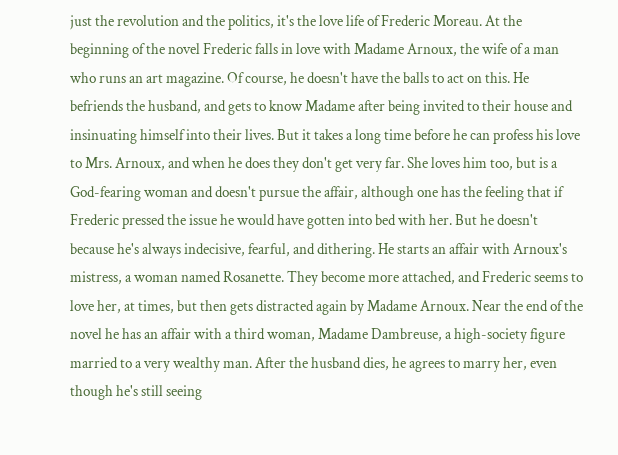just the revolution and the politics, it's the love life of Frederic Moreau. At the beginning of the novel Frederic falls in love with Madame Arnoux, the wife of a man who runs an art magazine. Of course, he doesn't have the balls to act on this. He befriends the husband, and gets to know Madame after being invited to their house and insinuating himself into their lives. But it takes a long time before he can profess his love to Mrs. Arnoux, and when he does they don't get very far. She loves him too, but is a God-fearing woman and doesn't pursue the affair, although one has the feeling that if Frederic pressed the issue he would have gotten into bed with her. But he doesn't because he's always indecisive, fearful, and dithering. He starts an affair with Arnoux's mistress, a woman named Rosanette. They become more attached, and Frederic seems to love her, at times, but then gets distracted again by Madame Arnoux. Near the end of the novel he has an affair with a third woman, Madame Dambreuse, a high-society figure married to a very wealthy man. After the husband dies, he agrees to marry her, even though he's still seeing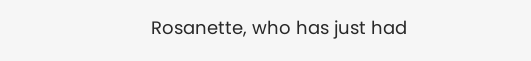Rosanette, who has just had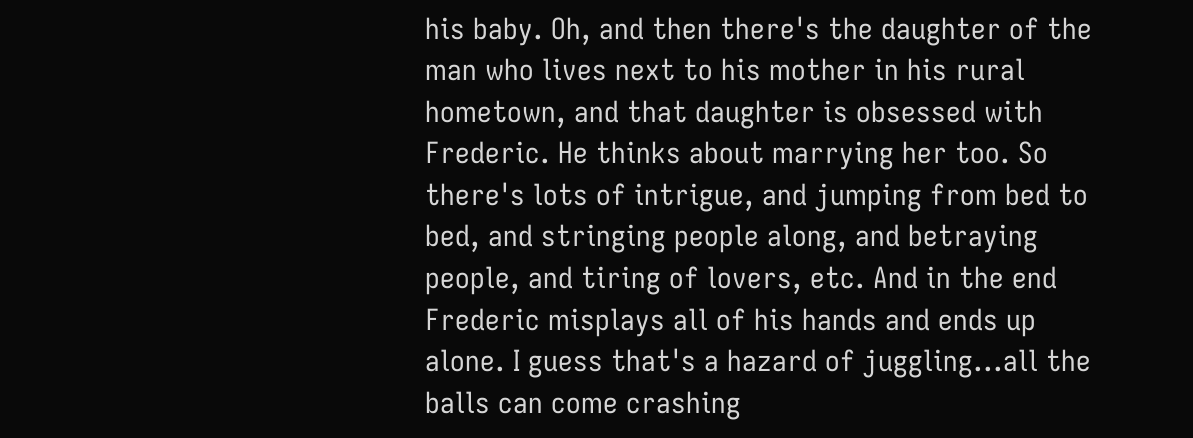his baby. Oh, and then there's the daughter of the man who lives next to his mother in his rural hometown, and that daughter is obsessed with Frederic. He thinks about marrying her too. So there's lots of intrigue, and jumping from bed to bed, and stringing people along, and betraying people, and tiring of lovers, etc. And in the end Frederic misplays all of his hands and ends up alone. I guess that's a hazard of juggling...all the balls can come crashing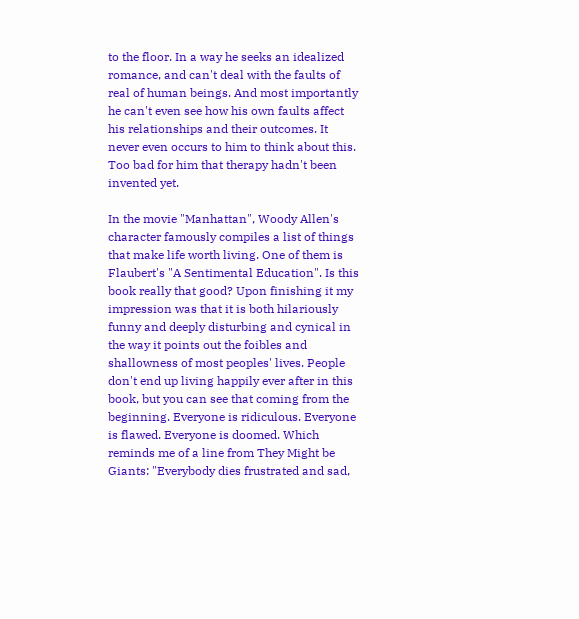to the floor. In a way he seeks an idealized romance, and can't deal with the faults of real of human beings. And most importantly he can't even see how his own faults affect his relationships and their outcomes. It never even occurs to him to think about this. Too bad for him that therapy hadn't been invented yet.

In the movie "Manhattan", Woody Allen's character famously compiles a list of things that make life worth living. One of them is Flaubert's "A Sentimental Education". Is this book really that good? Upon finishing it my impression was that it is both hilariously funny and deeply disturbing and cynical in the way it points out the foibles and shallowness of most peoples' lives. People don't end up living happily ever after in this book, but you can see that coming from the beginning. Everyone is ridiculous. Everyone is flawed. Everyone is doomed. Which reminds me of a line from They Might be Giants: "Everybody dies frustrated and sad,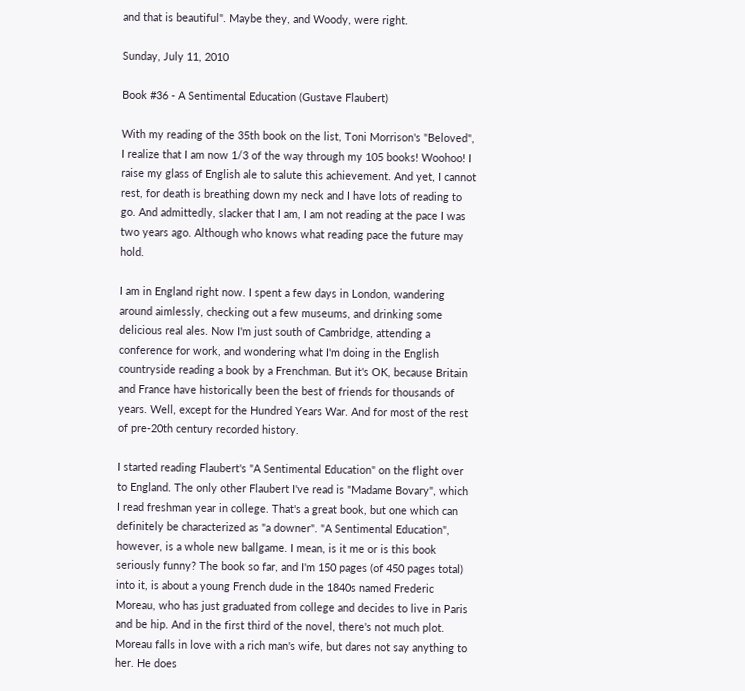and that is beautiful". Maybe they, and Woody, were right.

Sunday, July 11, 2010

Book #36 - A Sentimental Education (Gustave Flaubert)

With my reading of the 35th book on the list, Toni Morrison's "Beloved", I realize that I am now 1/3 of the way through my 105 books! Woohoo! I raise my glass of English ale to salute this achievement. And yet, I cannot rest, for death is breathing down my neck and I have lots of reading to go. And admittedly, slacker that I am, I am not reading at the pace I was two years ago. Although who knows what reading pace the future may hold.

I am in England right now. I spent a few days in London, wandering around aimlessly, checking out a few museums, and drinking some delicious real ales. Now I'm just south of Cambridge, attending a conference for work, and wondering what I'm doing in the English countryside reading a book by a Frenchman. But it's OK, because Britain and France have historically been the best of friends for thousands of years. Well, except for the Hundred Years War. And for most of the rest of pre-20th century recorded history.

I started reading Flaubert's "A Sentimental Education" on the flight over to England. The only other Flaubert I've read is "Madame Bovary", which I read freshman year in college. That's a great book, but one which can definitely be characterized as "a downer". "A Sentimental Education", however, is a whole new ballgame. I mean, is it me or is this book seriously funny? The book so far, and I'm 150 pages (of 450 pages total) into it, is about a young French dude in the 1840s named Frederic Moreau, who has just graduated from college and decides to live in Paris and be hip. And in the first third of the novel, there's not much plot. Moreau falls in love with a rich man's wife, but dares not say anything to her. He does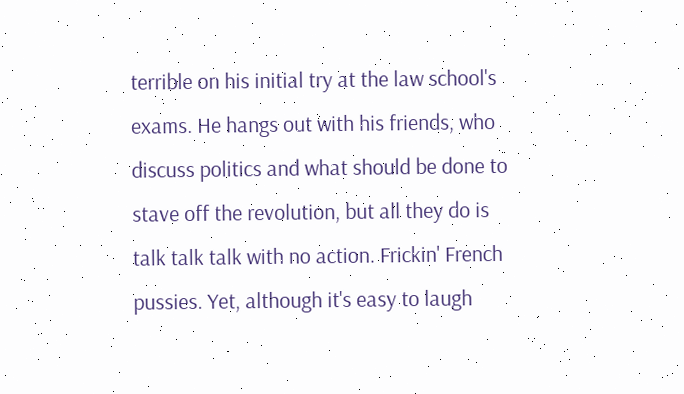terrible on his initial try at the law school's exams. He hangs out with his friends, who discuss politics and what should be done to stave off the revolution, but all they do is talk talk talk with no action. Frickin' French pussies. Yet, although it's easy to laugh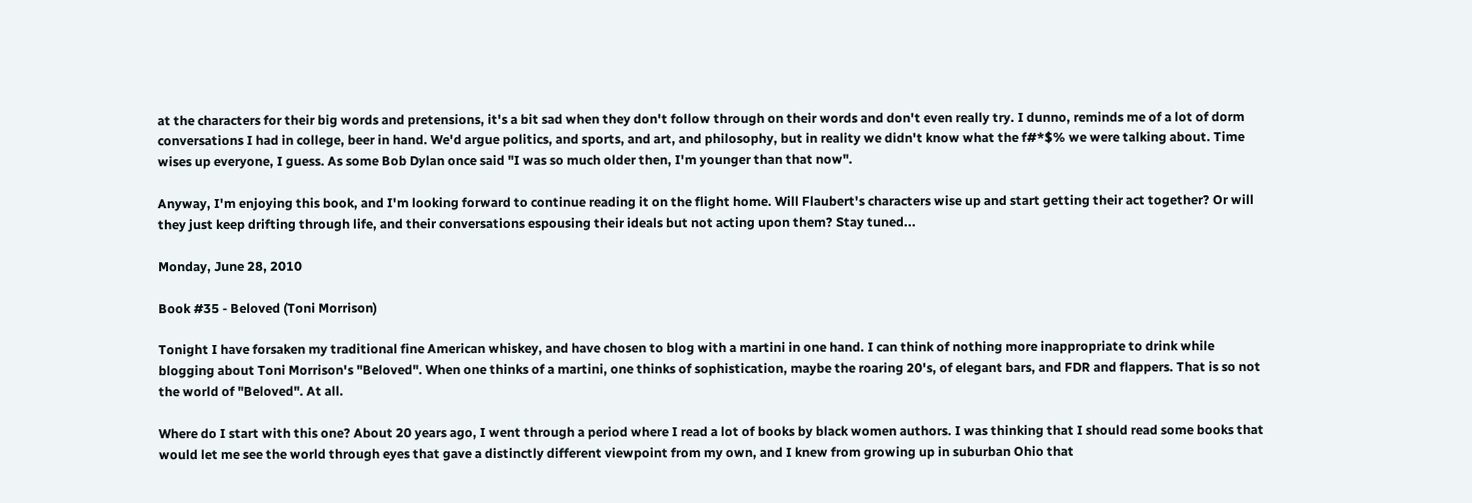at the characters for their big words and pretensions, it's a bit sad when they don't follow through on their words and don't even really try. I dunno, reminds me of a lot of dorm conversations I had in college, beer in hand. We'd argue politics, and sports, and art, and philosophy, but in reality we didn't know what the f#*$% we were talking about. Time wises up everyone, I guess. As some Bob Dylan once said "I was so much older then, I'm younger than that now".

Anyway, I'm enjoying this book, and I'm looking forward to continue reading it on the flight home. Will Flaubert's characters wise up and start getting their act together? Or will they just keep drifting through life, and their conversations espousing their ideals but not acting upon them? Stay tuned...

Monday, June 28, 2010

Book #35 - Beloved (Toni Morrison)

Tonight I have forsaken my traditional fine American whiskey, and have chosen to blog with a martini in one hand. I can think of nothing more inappropriate to drink while blogging about Toni Morrison's "Beloved". When one thinks of a martini, one thinks of sophistication, maybe the roaring 20's, of elegant bars, and FDR and flappers. That is so not the world of "Beloved". At all.

Where do I start with this one? About 20 years ago, I went through a period where I read a lot of books by black women authors. I was thinking that I should read some books that would let me see the world through eyes that gave a distinctly different viewpoint from my own, and I knew from growing up in suburban Ohio that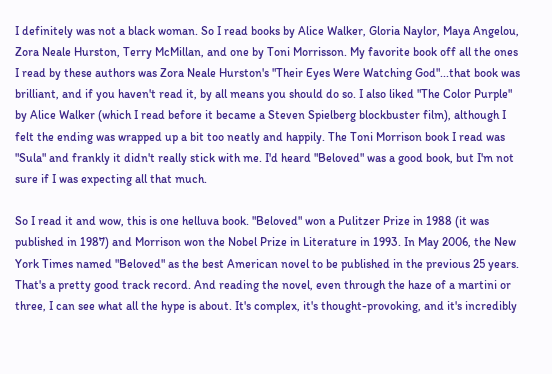I definitely was not a black woman. So I read books by Alice Walker, Gloria Naylor, Maya Angelou, Zora Neale Hurston, Terry McMillan, and one by Toni Morrisson. My favorite book off all the ones I read by these authors was Zora Neale Hurston's "Their Eyes Were Watching God"...that book was brilliant, and if you haven't read it, by all means you should do so. I also liked "The Color Purple" by Alice Walker (which I read before it became a Steven Spielberg blockbuster film), although I felt the ending was wrapped up a bit too neatly and happily. The Toni Morrison book I read was "Sula" and frankly it didn't really stick with me. I'd heard "Beloved" was a good book, but I'm not sure if I was expecting all that much.

So I read it and wow, this is one helluva book. "Beloved" won a Pulitzer Prize in 1988 (it was published in 1987) and Morrison won the Nobel Prize in Literature in 1993. In May 2006, the New York Times named "Beloved" as the best American novel to be published in the previous 25 years. That's a pretty good track record. And reading the novel, even through the haze of a martini or three, I can see what all the hype is about. It's complex, it's thought-provoking, and it's incredibly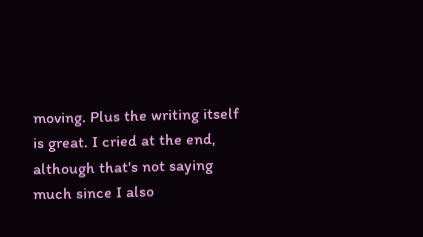moving. Plus the writing itself is great. I cried at the end, although that's not saying much since I also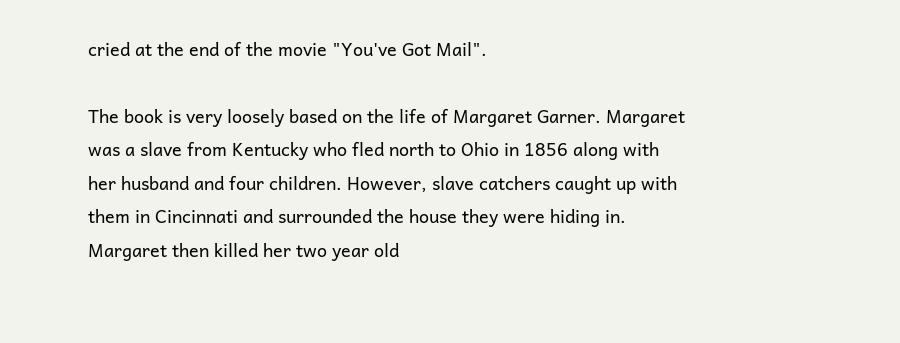cried at the end of the movie "You've Got Mail".

The book is very loosely based on the life of Margaret Garner. Margaret was a slave from Kentucky who fled north to Ohio in 1856 along with her husband and four children. However, slave catchers caught up with them in Cincinnati and surrounded the house they were hiding in. Margaret then killed her two year old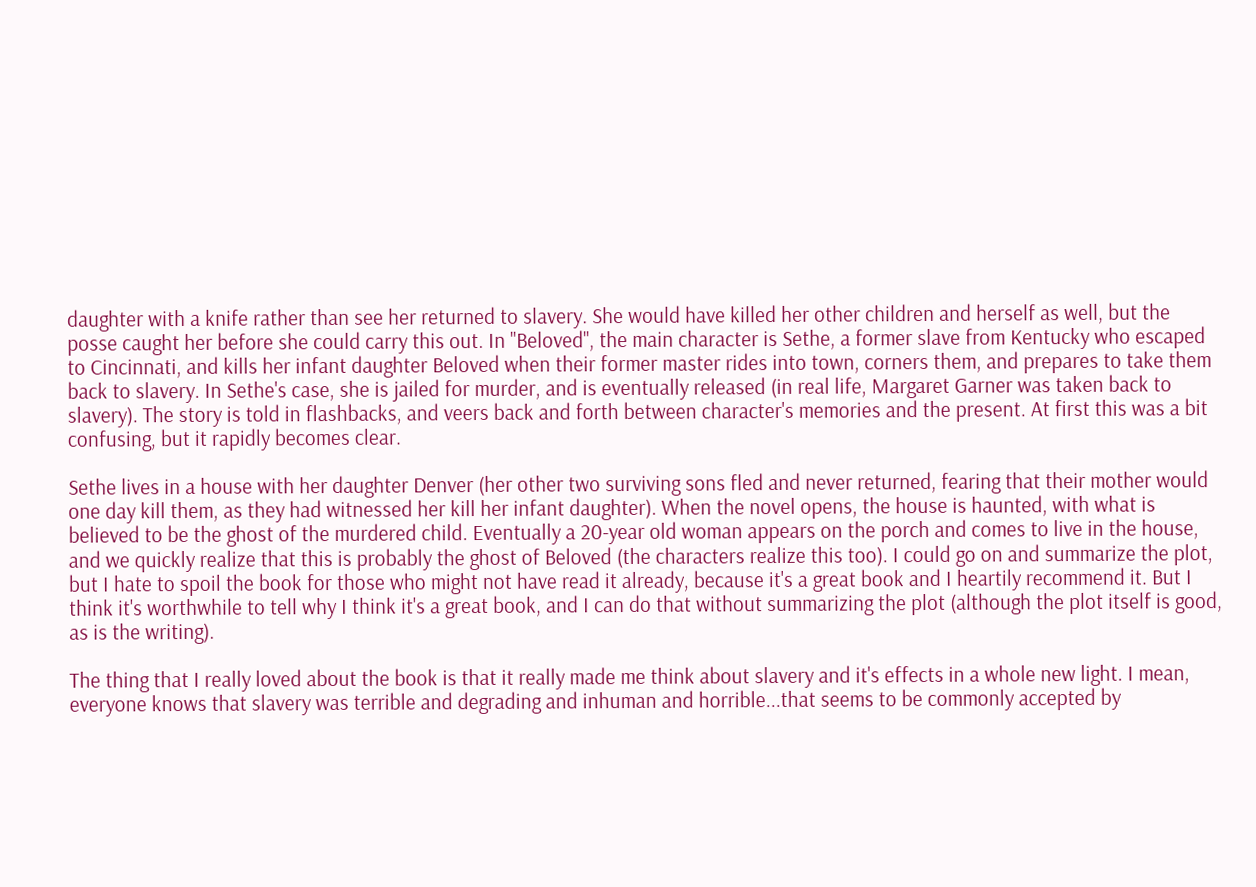daughter with a knife rather than see her returned to slavery. She would have killed her other children and herself as well, but the posse caught her before she could carry this out. In "Beloved", the main character is Sethe, a former slave from Kentucky who escaped to Cincinnati, and kills her infant daughter Beloved when their former master rides into town, corners them, and prepares to take them back to slavery. In Sethe's case, she is jailed for murder, and is eventually released (in real life, Margaret Garner was taken back to slavery). The story is told in flashbacks, and veers back and forth between character's memories and the present. At first this was a bit confusing, but it rapidly becomes clear.

Sethe lives in a house with her daughter Denver (her other two surviving sons fled and never returned, fearing that their mother would one day kill them, as they had witnessed her kill her infant daughter). When the novel opens, the house is haunted, with what is believed to be the ghost of the murdered child. Eventually a 20-year old woman appears on the porch and comes to live in the house, and we quickly realize that this is probably the ghost of Beloved (the characters realize this too). I could go on and summarize the plot, but I hate to spoil the book for those who might not have read it already, because it's a great book and I heartily recommend it. But I think it's worthwhile to tell why I think it's a great book, and I can do that without summarizing the plot (although the plot itself is good, as is the writing).

The thing that I really loved about the book is that it really made me think about slavery and it's effects in a whole new light. I mean, everyone knows that slavery was terrible and degrading and inhuman and horrible...that seems to be commonly accepted by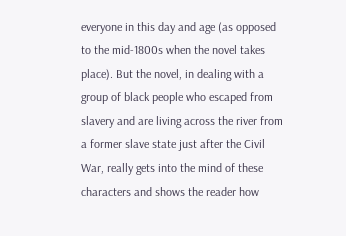everyone in this day and age (as opposed to the mid-1800s when the novel takes place). But the novel, in dealing with a group of black people who escaped from slavery and are living across the river from a former slave state just after the Civil War, really gets into the mind of these characters and shows the reader how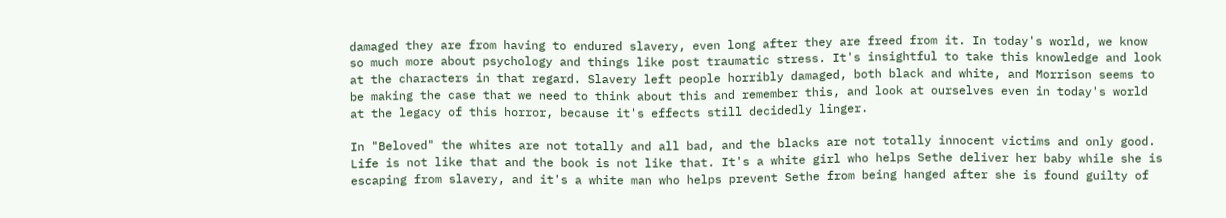damaged they are from having to endured slavery, even long after they are freed from it. In today's world, we know so much more about psychology and things like post traumatic stress. It's insightful to take this knowledge and look at the characters in that regard. Slavery left people horribly damaged, both black and white, and Morrison seems to be making the case that we need to think about this and remember this, and look at ourselves even in today's world at the legacy of this horror, because it's effects still decidedly linger.

In "Beloved" the whites are not totally and all bad, and the blacks are not totally innocent victims and only good. Life is not like that and the book is not like that. It's a white girl who helps Sethe deliver her baby while she is escaping from slavery, and it's a white man who helps prevent Sethe from being hanged after she is found guilty of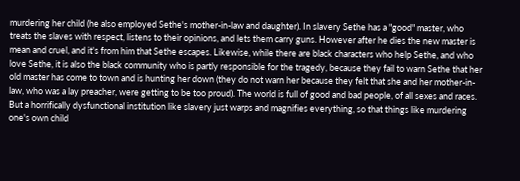murdering her child (he also employed Sethe's mother-in-law and daughter). In slavery Sethe has a "good" master, who treats the slaves with respect, listens to their opinions, and lets them carry guns. However after he dies the new master is mean and cruel, and it's from him that Sethe escapes. Likewise, while there are black characters who help Sethe, and who love Sethe, it is also the black community who is partly responsible for the tragedy, because they fail to warn Sethe that her old master has come to town and is hunting her down (they do not warn her because they felt that she and her mother-in-law, who was a lay preacher, were getting to be too proud). The world is full of good and bad people, of all sexes and races. But a horrifically dysfunctional institution like slavery just warps and magnifies everything, so that things like murdering one's own child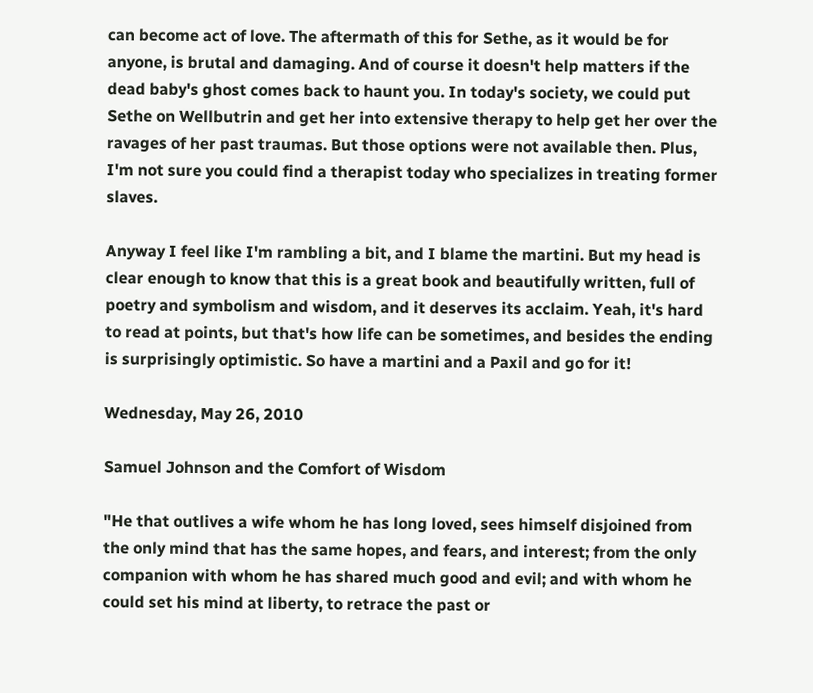can become act of love. The aftermath of this for Sethe, as it would be for anyone, is brutal and damaging. And of course it doesn't help matters if the dead baby's ghost comes back to haunt you. In today's society, we could put Sethe on Wellbutrin and get her into extensive therapy to help get her over the ravages of her past traumas. But those options were not available then. Plus, I'm not sure you could find a therapist today who specializes in treating former slaves.

Anyway I feel like I'm rambling a bit, and I blame the martini. But my head is clear enough to know that this is a great book and beautifully written, full of poetry and symbolism and wisdom, and it deserves its acclaim. Yeah, it's hard to read at points, but that's how life can be sometimes, and besides the ending is surprisingly optimistic. So have a martini and a Paxil and go for it!

Wednesday, May 26, 2010

Samuel Johnson and the Comfort of Wisdom

"He that outlives a wife whom he has long loved, sees himself disjoined from the only mind that has the same hopes, and fears, and interest; from the only companion with whom he has shared much good and evil; and with whom he could set his mind at liberty, to retrace the past or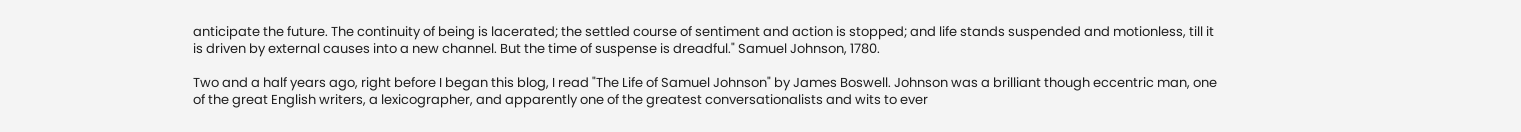anticipate the future. The continuity of being is lacerated; the settled course of sentiment and action is stopped; and life stands suspended and motionless, till it is driven by external causes into a new channel. But the time of suspense is dreadful." Samuel Johnson, 1780.

Two and a half years ago, right before I began this blog, I read "The Life of Samuel Johnson" by James Boswell. Johnson was a brilliant though eccentric man, one of the great English writers, a lexicographer, and apparently one of the greatest conversationalists and wits to ever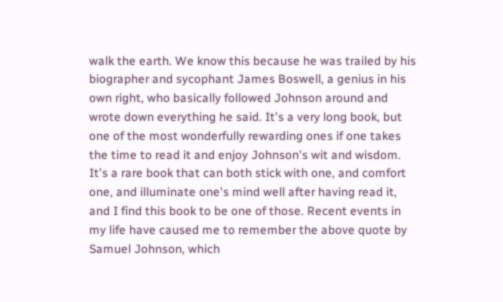walk the earth. We know this because he was trailed by his biographer and sycophant James Boswell, a genius in his own right, who basically followed Johnson around and wrote down everything he said. It's a very long book, but one of the most wonderfully rewarding ones if one takes the time to read it and enjoy Johnson's wit and wisdom. It's a rare book that can both stick with one, and comfort one, and illuminate one's mind well after having read it, and I find this book to be one of those. Recent events in my life have caused me to remember the above quote by Samuel Johnson, which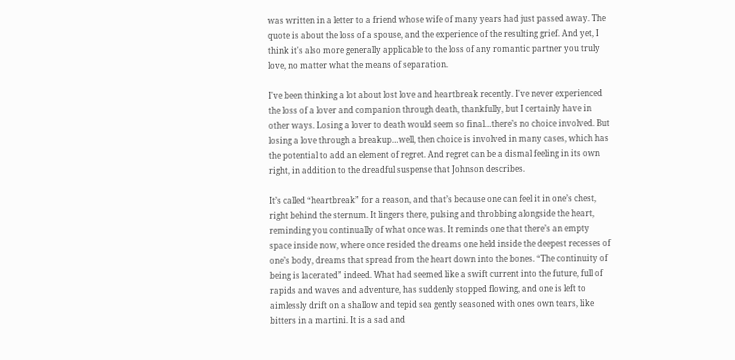was written in a letter to a friend whose wife of many years had just passed away. The quote is about the loss of a spouse, and the experience of the resulting grief. And yet, I think it's also more generally applicable to the loss of any romantic partner you truly love, no matter what the means of separation.

I've been thinking a lot about lost love and heartbreak recently. I've never experienced the loss of a lover and companion through death, thankfully, but I certainly have in other ways. Losing a lover to death would seem so final…there’s no choice involved. But losing a love through a breakup…well, then choice is involved in many cases, which has the potential to add an element of regret. And regret can be a dismal feeling in its own right, in addition to the dreadful suspense that Johnson describes.

It’s called “heartbreak” for a reason, and that’s because one can feel it in one’s chest, right behind the sternum. It lingers there, pulsing and throbbing alongside the heart, reminding you continually of what once was. It reminds one that there’s an empty space inside now, where once resided the dreams one held inside the deepest recesses of one’s body, dreams that spread from the heart down into the bones. “The continuity of being is lacerated” indeed. What had seemed like a swift current into the future, full of rapids and waves and adventure, has suddenly stopped flowing, and one is left to aimlessly drift on a shallow and tepid sea gently seasoned with ones own tears, like bitters in a martini. It is a sad and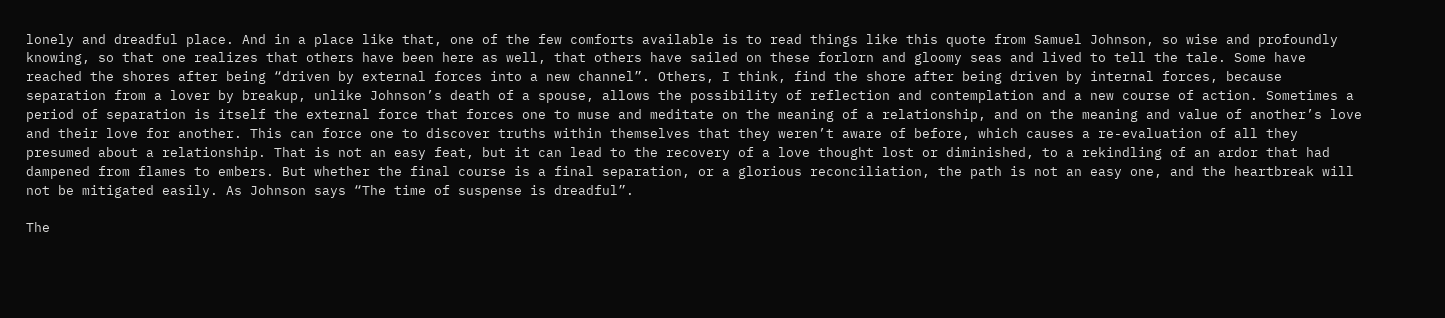lonely and dreadful place. And in a place like that, one of the few comforts available is to read things like this quote from Samuel Johnson, so wise and profoundly knowing, so that one realizes that others have been here as well, that others have sailed on these forlorn and gloomy seas and lived to tell the tale. Some have reached the shores after being “driven by external forces into a new channel”. Others, I think, find the shore after being driven by internal forces, because separation from a lover by breakup, unlike Johnson’s death of a spouse, allows the possibility of reflection and contemplation and a new course of action. Sometimes a period of separation is itself the external force that forces one to muse and meditate on the meaning of a relationship, and on the meaning and value of another’s love and their love for another. This can force one to discover truths within themselves that they weren’t aware of before, which causes a re-evaluation of all they presumed about a relationship. That is not an easy feat, but it can lead to the recovery of a love thought lost or diminished, to a rekindling of an ardor that had dampened from flames to embers. But whether the final course is a final separation, or a glorious reconciliation, the path is not an easy one, and the heartbreak will not be mitigated easily. As Johnson says “The time of suspense is dreadful”.

The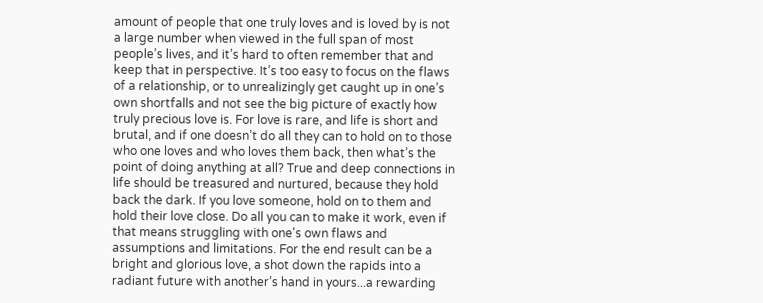amount of people that one truly loves and is loved by is not a large number when viewed in the full span of most people’s lives, and it’s hard to often remember that and keep that in perspective. It’s too easy to focus on the flaws of a relationship, or to unrealizingly get caught up in one’s own shortfalls and not see the big picture of exactly how truly precious love is. For love is rare, and life is short and brutal, and if one doesn’t do all they can to hold on to those who one loves and who loves them back, then what’s the point of doing anything at all? True and deep connections in life should be treasured and nurtured, because they hold back the dark. If you love someone, hold on to them and hold their love close. Do all you can to make it work, even if that means struggling with one's own flaws and assumptions and limitations. For the end result can be a bright and glorious love, a shot down the rapids into a radiant future with another’s hand in yours...a rewarding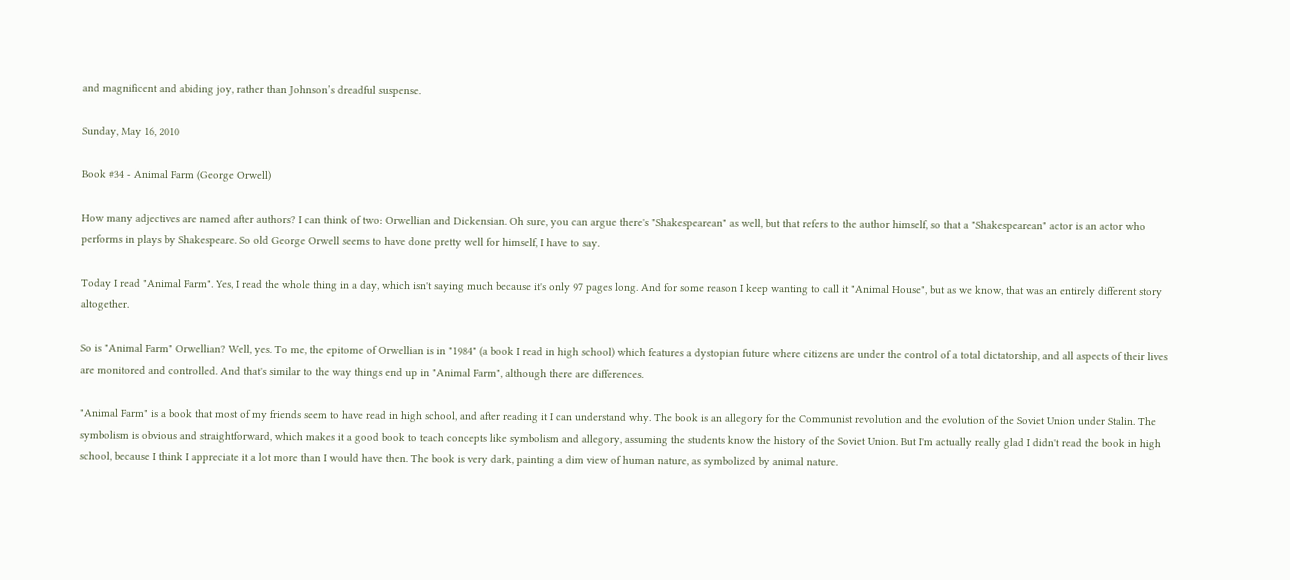and magnificent and abiding joy, rather than Johnson’s dreadful suspense.

Sunday, May 16, 2010

Book #34 - Animal Farm (George Orwell)

How many adjectives are named after authors? I can think of two: Orwellian and Dickensian. Oh sure, you can argue there's "Shakespearean" as well, but that refers to the author himself, so that a "Shakespearean" actor is an actor who performs in plays by Shakespeare. So old George Orwell seems to have done pretty well for himself, I have to say.

Today I read "Animal Farm". Yes, I read the whole thing in a day, which isn't saying much because it's only 97 pages long. And for some reason I keep wanting to call it "Animal House", but as we know, that was an entirely different story altogether.

So is "Animal Farm" Orwellian? Well, yes. To me, the epitome of Orwellian is in "1984" (a book I read in high school) which features a dystopian future where citizens are under the control of a total dictatorship, and all aspects of their lives are monitored and controlled. And that's similar to the way things end up in "Animal Farm", although there are differences.

"Animal Farm" is a book that most of my friends seem to have read in high school, and after reading it I can understand why. The book is an allegory for the Communist revolution and the evolution of the Soviet Union under Stalin. The symbolism is obvious and straightforward, which makes it a good book to teach concepts like symbolism and allegory, assuming the students know the history of the Soviet Union. But I'm actually really glad I didn't read the book in high school, because I think I appreciate it a lot more than I would have then. The book is very dark, painting a dim view of human nature, as symbolized by animal nature.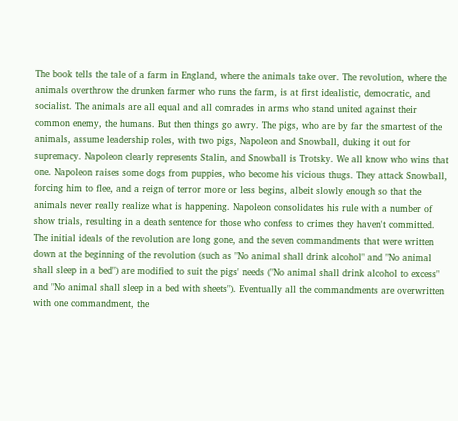The book tells the tale of a farm in England, where the animals take over. The revolution, where the animals overthrow the drunken farmer who runs the farm, is at first idealistic, democratic, and socialist. The animals are all equal and all comrades in arms who stand united against their common enemy, the humans. But then things go awry. The pigs, who are by far the smartest of the animals, assume leadership roles, with two pigs, Napoleon and Snowball, duking it out for supremacy. Napoleon clearly represents Stalin, and Snowball is Trotsky. We all know who wins that one. Napoleon raises some dogs from puppies, who become his vicious thugs. They attack Snowball, forcing him to flee, and a reign of terror more or less begins, albeit slowly enough so that the animals never really realize what is happening. Napoleon consolidates his rule with a number of show trials, resulting in a death sentence for those who confess to crimes they haven't committed. The initial ideals of the revolution are long gone, and the seven commandments that were written down at the beginning of the revolution (such as "No animal shall drink alcohol" and "No animal shall sleep in a bed") are modified to suit the pigs' needs ("No animal shall drink alcohol to excess" and "No animal shall sleep in a bed with sheets"). Eventually all the commandments are overwritten with one commandment, the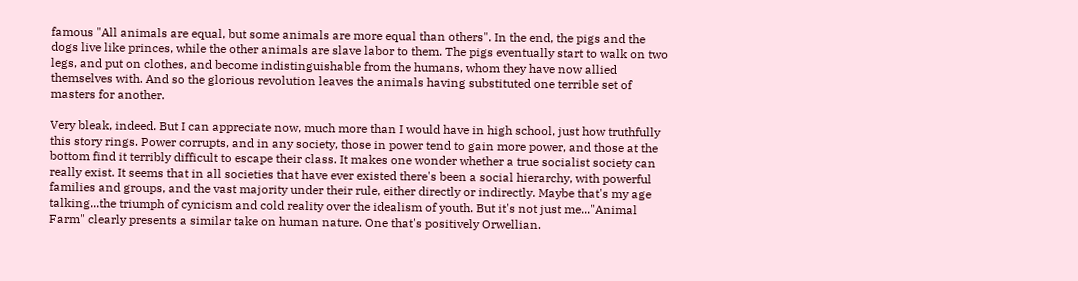famous "All animals are equal, but some animals are more equal than others". In the end, the pigs and the dogs live like princes, while the other animals are slave labor to them. The pigs eventually start to walk on two legs, and put on clothes, and become indistinguishable from the humans, whom they have now allied themselves with. And so the glorious revolution leaves the animals having substituted one terrible set of masters for another.

Very bleak, indeed. But I can appreciate now, much more than I would have in high school, just how truthfully this story rings. Power corrupts, and in any society, those in power tend to gain more power, and those at the bottom find it terribly difficult to escape their class. It makes one wonder whether a true socialist society can really exist. It seems that in all societies that have ever existed there's been a social hierarchy, with powerful families and groups, and the vast majority under their rule, either directly or indirectly. Maybe that's my age talking...the triumph of cynicism and cold reality over the idealism of youth. But it's not just me..."Animal Farm" clearly presents a similar take on human nature. One that's positively Orwellian.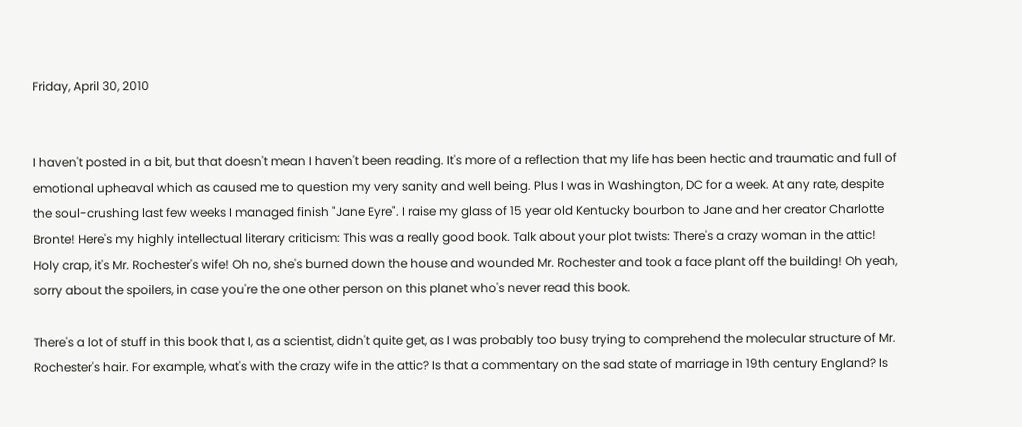Friday, April 30, 2010


I haven't posted in a bit, but that doesn't mean I haven't been reading. It's more of a reflection that my life has been hectic and traumatic and full of emotional upheaval which as caused me to question my very sanity and well being. Plus I was in Washington, DC for a week. At any rate, despite the soul-crushing last few weeks I managed finish "Jane Eyre". I raise my glass of 15 year old Kentucky bourbon to Jane and her creator Charlotte Bronte! Here's my highly intellectual literary criticism: This was a really good book. Talk about your plot twists: There's a crazy woman in the attic! Holy crap, it's Mr. Rochester's wife! Oh no, she's burned down the house and wounded Mr. Rochester and took a face plant off the building! Oh yeah, sorry about the spoilers, in case you're the one other person on this planet who's never read this book.

There's a lot of stuff in this book that I, as a scientist, didn't quite get, as I was probably too busy trying to comprehend the molecular structure of Mr. Rochester's hair. For example, what's with the crazy wife in the attic? Is that a commentary on the sad state of marriage in 19th century England? Is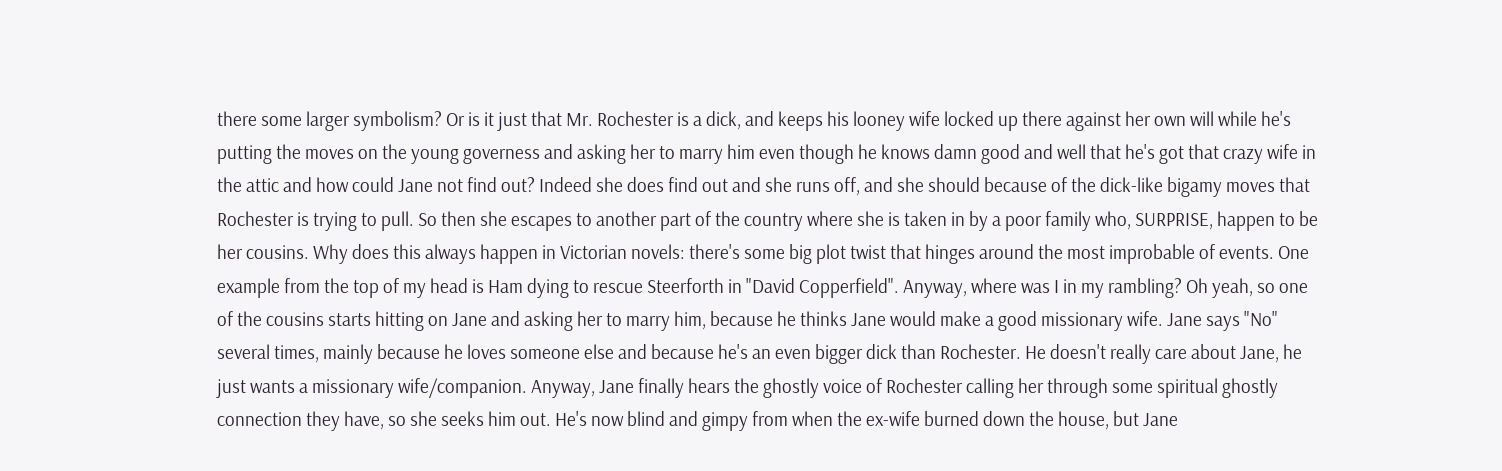there some larger symbolism? Or is it just that Mr. Rochester is a dick, and keeps his looney wife locked up there against her own will while he's putting the moves on the young governess and asking her to marry him even though he knows damn good and well that he's got that crazy wife in the attic and how could Jane not find out? Indeed she does find out and she runs off, and she should because of the dick-like bigamy moves that Rochester is trying to pull. So then she escapes to another part of the country where she is taken in by a poor family who, SURPRISE, happen to be her cousins. Why does this always happen in Victorian novels: there's some big plot twist that hinges around the most improbable of events. One example from the top of my head is Ham dying to rescue Steerforth in "David Copperfield". Anyway, where was I in my rambling? Oh yeah, so one of the cousins starts hitting on Jane and asking her to marry him, because he thinks Jane would make a good missionary wife. Jane says "No" several times, mainly because he loves someone else and because he's an even bigger dick than Rochester. He doesn't really care about Jane, he just wants a missionary wife/companion. Anyway, Jane finally hears the ghostly voice of Rochester calling her through some spiritual ghostly connection they have, so she seeks him out. He's now blind and gimpy from when the ex-wife burned down the house, but Jane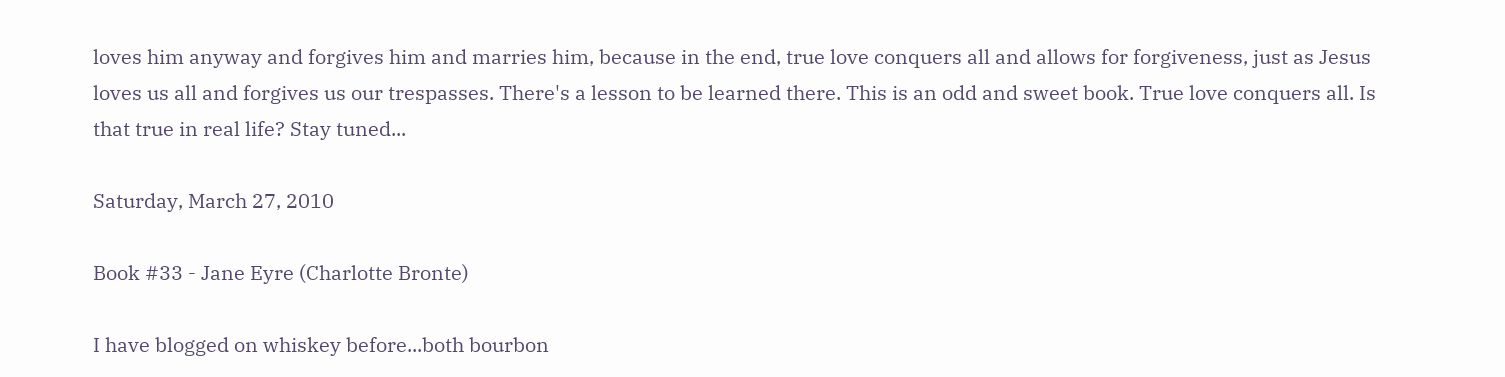loves him anyway and forgives him and marries him, because in the end, true love conquers all and allows for forgiveness, just as Jesus loves us all and forgives us our trespasses. There's a lesson to be learned there. This is an odd and sweet book. True love conquers all. Is that true in real life? Stay tuned...

Saturday, March 27, 2010

Book #33 - Jane Eyre (Charlotte Bronte)

I have blogged on whiskey before...both bourbon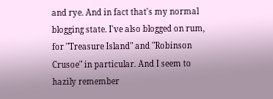and rye. And in fact that's my normal blogging state. I've also blogged on rum, for "Treasure Island" and "Robinson Crusoe" in particular. And I seem to hazily remember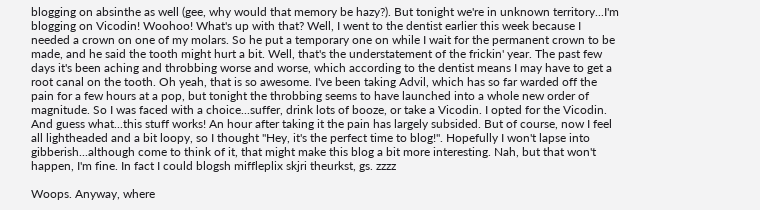blogging on absinthe as well (gee, why would that memory be hazy?). But tonight we're in unknown territory...I'm blogging on Vicodin! Woohoo! What's up with that? Well, I went to the dentist earlier this week because I needed a crown on one of my molars. So he put a temporary one on while I wait for the permanent crown to be made, and he said the tooth might hurt a bit. Well, that's the understatement of the frickin' year. The past few days it's been aching and throbbing worse and worse, which according to the dentist means I may have to get a root canal on the tooth. Oh yeah, that is so awesome. I've been taking Advil, which has so far warded off the pain for a few hours at a pop, but tonight the throbbing seems to have launched into a whole new order of magnitude. So I was faced with a choice...suffer, drink lots of booze, or take a Vicodin. I opted for the Vicodin. And guess what...this stuff works! An hour after taking it the pain has largely subsided. But of course, now I feel all lightheaded and a bit loopy, so I thought "Hey, it's the perfect time to blog!". Hopefully I won't lapse into gibberish...although come to think of it, that might make this blog a bit more interesting. Nah, but that won't happen, I'm fine. In fact I could blogsh miffleplix skjri theurkst, gs. zzzz

Woops. Anyway, where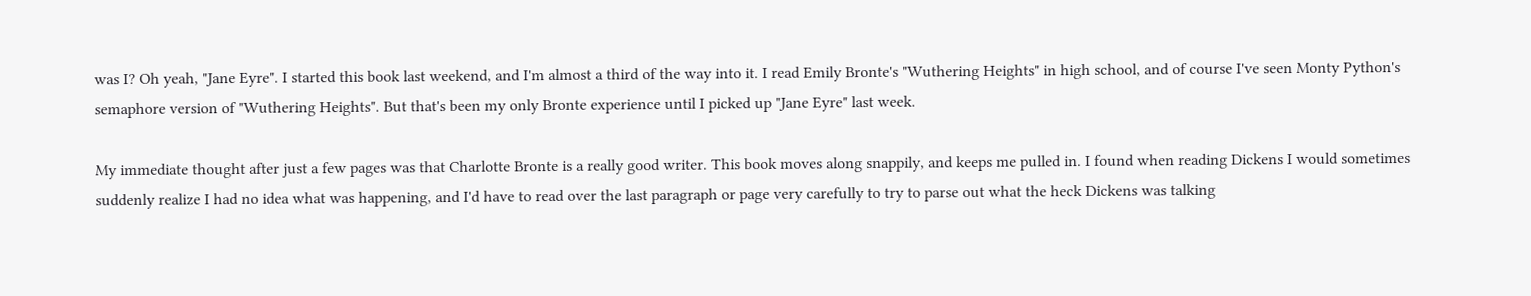was I? Oh yeah, "Jane Eyre". I started this book last weekend, and I'm almost a third of the way into it. I read Emily Bronte's "Wuthering Heights" in high school, and of course I've seen Monty Python's semaphore version of "Wuthering Heights". But that's been my only Bronte experience until I picked up "Jane Eyre" last week.

My immediate thought after just a few pages was that Charlotte Bronte is a really good writer. This book moves along snappily, and keeps me pulled in. I found when reading Dickens I would sometimes suddenly realize I had no idea what was happening, and I'd have to read over the last paragraph or page very carefully to try to parse out what the heck Dickens was talking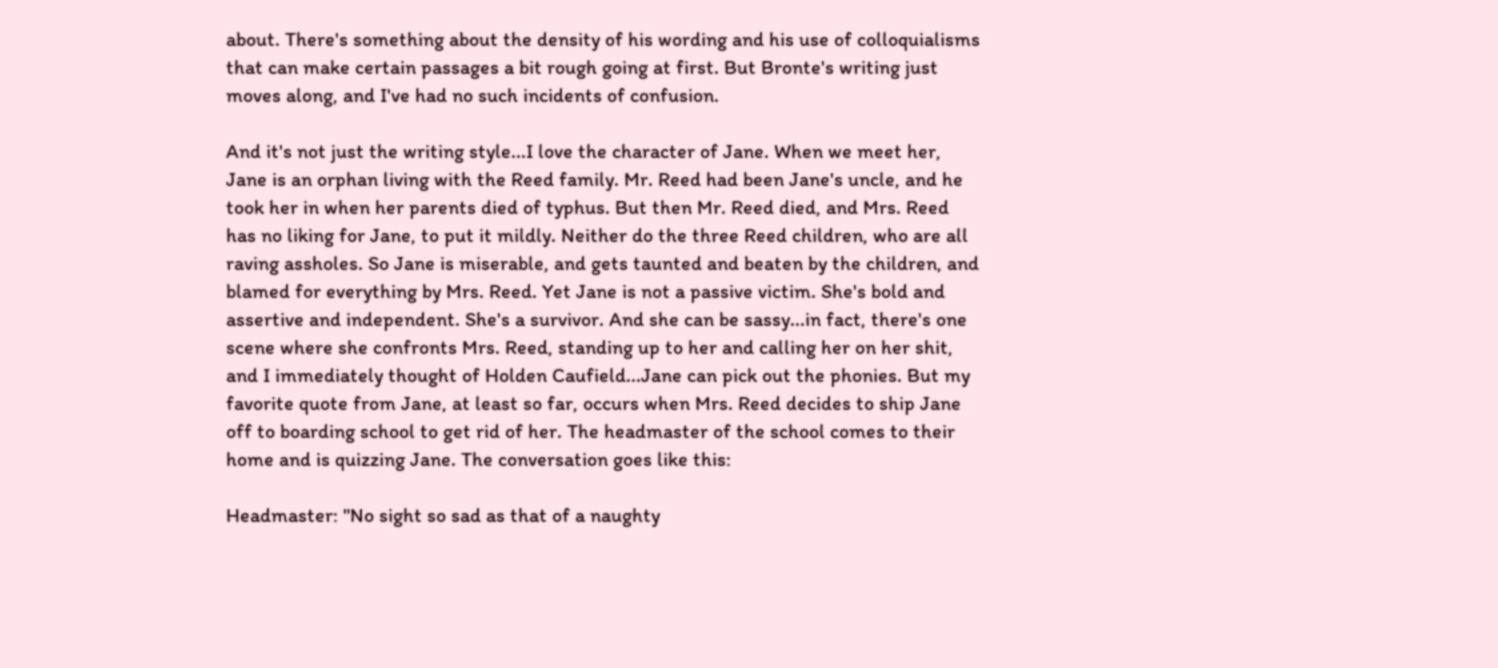about. There's something about the density of his wording and his use of colloquialisms that can make certain passages a bit rough going at first. But Bronte's writing just moves along, and I've had no such incidents of confusion.

And it's not just the writing style...I love the character of Jane. When we meet her, Jane is an orphan living with the Reed family. Mr. Reed had been Jane's uncle, and he took her in when her parents died of typhus. But then Mr. Reed died, and Mrs. Reed has no liking for Jane, to put it mildly. Neither do the three Reed children, who are all raving assholes. So Jane is miserable, and gets taunted and beaten by the children, and blamed for everything by Mrs. Reed. Yet Jane is not a passive victim. She's bold and assertive and independent. She's a survivor. And she can be sassy...in fact, there's one scene where she confronts Mrs. Reed, standing up to her and calling her on her shit, and I immediately thought of Holden Caufield...Jane can pick out the phonies. But my favorite quote from Jane, at least so far, occurs when Mrs. Reed decides to ship Jane off to boarding school to get rid of her. The headmaster of the school comes to their home and is quizzing Jane. The conversation goes like this:

Headmaster: "No sight so sad as that of a naughty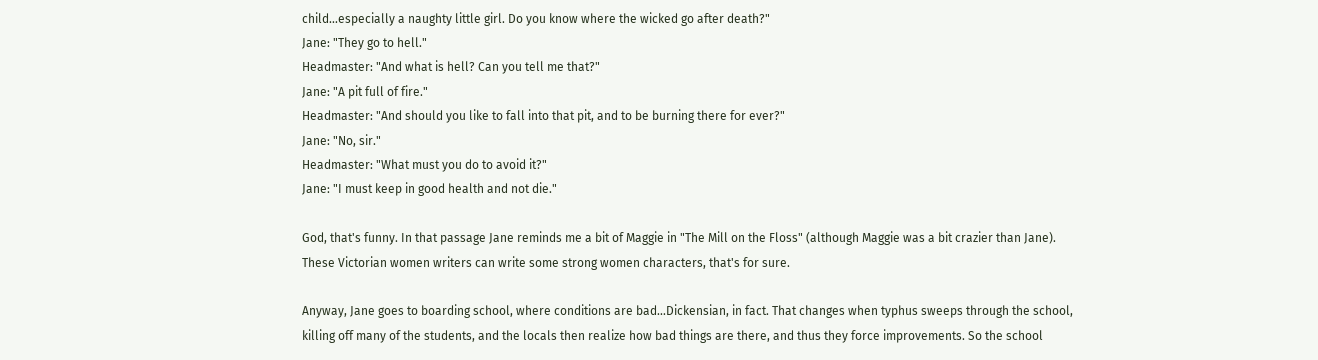child...especially a naughty little girl. Do you know where the wicked go after death?"
Jane: "They go to hell."
Headmaster: "And what is hell? Can you tell me that?"
Jane: "A pit full of fire."
Headmaster: "And should you like to fall into that pit, and to be burning there for ever?"
Jane: "No, sir."
Headmaster: "What must you do to avoid it?"
Jane: "I must keep in good health and not die."

God, that's funny. In that passage Jane reminds me a bit of Maggie in "The Mill on the Floss" (although Maggie was a bit crazier than Jane). These Victorian women writers can write some strong women characters, that's for sure.

Anyway, Jane goes to boarding school, where conditions are bad...Dickensian, in fact. That changes when typhus sweeps through the school, killing off many of the students, and the locals then realize how bad things are there, and thus they force improvements. So the school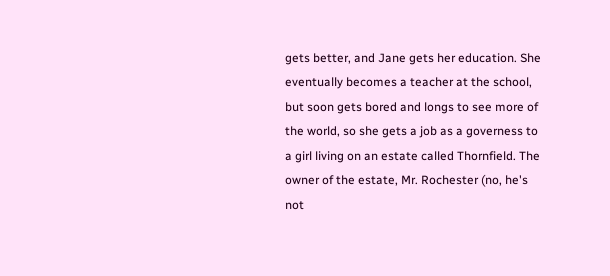gets better, and Jane gets her education. She eventually becomes a teacher at the school, but soon gets bored and longs to see more of the world, so she gets a job as a governess to a girl living on an estate called Thornfield. The owner of the estate, Mr. Rochester (no, he's not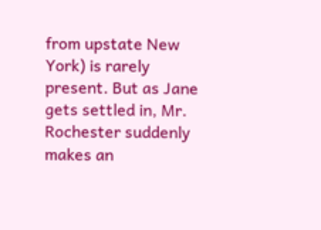from upstate New York) is rarely present. But as Jane gets settled in, Mr. Rochester suddenly makes an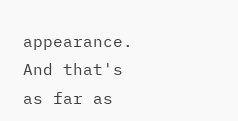appearance. And that's as far as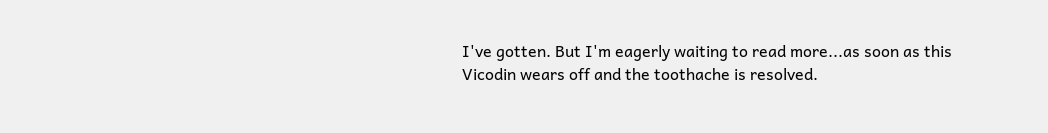I've gotten. But I'm eagerly waiting to read more...as soon as this Vicodin wears off and the toothache is resolved.